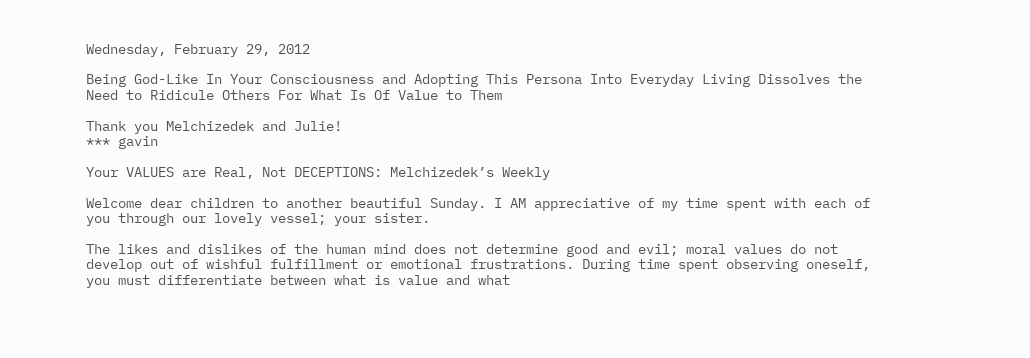Wednesday, February 29, 2012

Being God-Like In Your Consciousness and Adopting This Persona Into Everyday Living Dissolves the Need to Ridicule Others For What Is Of Value to Them

Thank you Melchizedek and Julie!
*** gavin

Your VALUES are Real, Not DECEPTIONS: Melchizedek’s Weekly

Welcome dear children to another beautiful Sunday. I AM appreciative of my time spent with each of you through our lovely vessel; your sister.

The likes and dislikes of the human mind does not determine good and evil; moral values do not develop out of wishful fulfillment or emotional frustrations. During time spent observing oneself, you must differentiate between what is value and what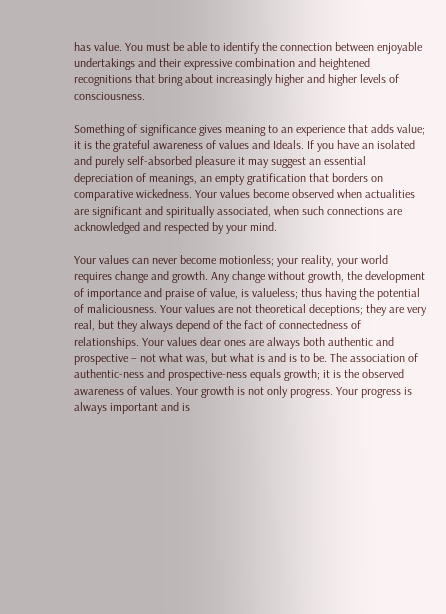has value. You must be able to identify the connection between enjoyable undertakings and their expressive combination and heightened recognitions that bring about increasingly higher and higher levels of consciousness.

Something of significance gives meaning to an experience that adds value; it is the grateful awareness of values and Ideals. If you have an isolated and purely self-absorbed pleasure it may suggest an essential depreciation of meanings, an empty gratification that borders on comparative wickedness. Your values become observed when actualities are significant and spiritually associated, when such connections are acknowledged and respected by your mind.

Your values can never become motionless; your reality, your world requires change and growth. Any change without growth, the development of importance and praise of value, is valueless; thus having the potential of maliciousness. Your values are not theoretical deceptions; they are very real, but they always depend of the fact of connectedness of relationships. Your values dear ones are always both authentic and prospective – not what was, but what is and is to be. The association of authentic-ness and prospective-ness equals growth; it is the observed awareness of values. Your growth is not only progress. Your progress is always important and is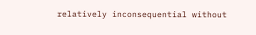relatively inconsequential without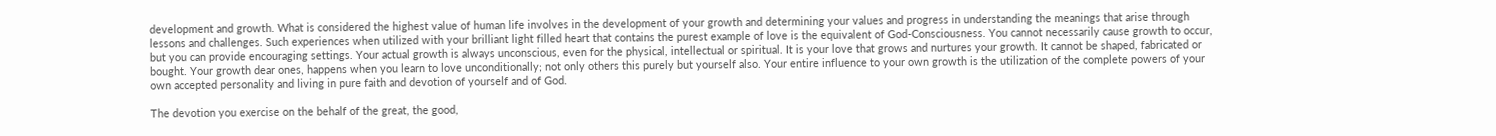development and growth. What is considered the highest value of human life involves in the development of your growth and determining your values and progress in understanding the meanings that arise through lessons and challenges. Such experiences when utilized with your brilliant light filled heart that contains the purest example of love is the equivalent of God-Consciousness. You cannot necessarily cause growth to occur, but you can provide encouraging settings. Your actual growth is always unconscious, even for the physical, intellectual or spiritual. It is your love that grows and nurtures your growth. It cannot be shaped, fabricated or bought. Your growth dear ones, happens when you learn to love unconditionally; not only others this purely but yourself also. Your entire influence to your own growth is the utilization of the complete powers of your own accepted personality and living in pure faith and devotion of yourself and of God.

The devotion you exercise on the behalf of the great, the good,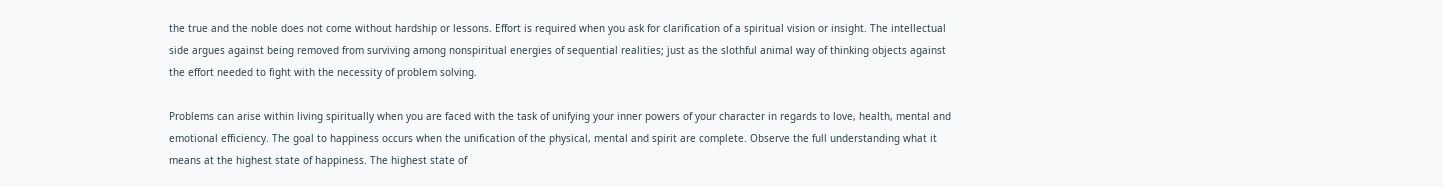the true and the noble does not come without hardship or lessons. Effort is required when you ask for clarification of a spiritual vision or insight. The intellectual side argues against being removed from surviving among nonspiritual energies of sequential realities; just as the slothful animal way of thinking objects against the effort needed to fight with the necessity of problem solving.

Problems can arise within living spiritually when you are faced with the task of unifying your inner powers of your character in regards to love, health, mental and emotional efficiency. The goal to happiness occurs when the unification of the physical, mental and spirit are complete. Observe the full understanding what it means at the highest state of happiness. The highest state of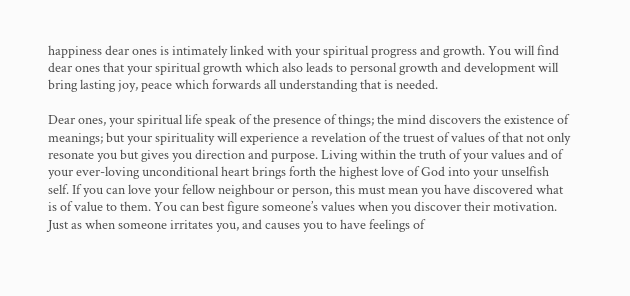happiness dear ones is intimately linked with your spiritual progress and growth. You will find dear ones that your spiritual growth which also leads to personal growth and development will bring lasting joy, peace which forwards all understanding that is needed.

Dear ones, your spiritual life speak of the presence of things; the mind discovers the existence of meanings; but your spirituality will experience a revelation of the truest of values of that not only resonate you but gives you direction and purpose. Living within the truth of your values and of your ever-loving unconditional heart brings forth the highest love of God into your unselfish self. If you can love your fellow neighbour or person, this must mean you have discovered what is of value to them. You can best figure someone’s values when you discover their motivation. Just as when someone irritates you, and causes you to have feelings of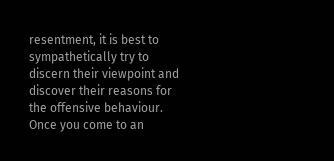resentment, it is best to sympathetically try to discern their viewpoint and discover their reasons for the offensive behaviour. Once you come to an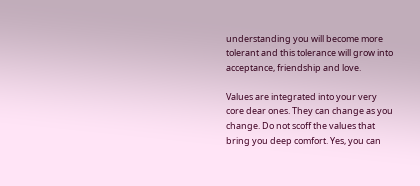understanding you will become more tolerant and this tolerance will grow into acceptance, friendship and love.

Values are integrated into your very core dear ones. They can change as you change. Do not scoff the values that bring you deep comfort. Yes, you can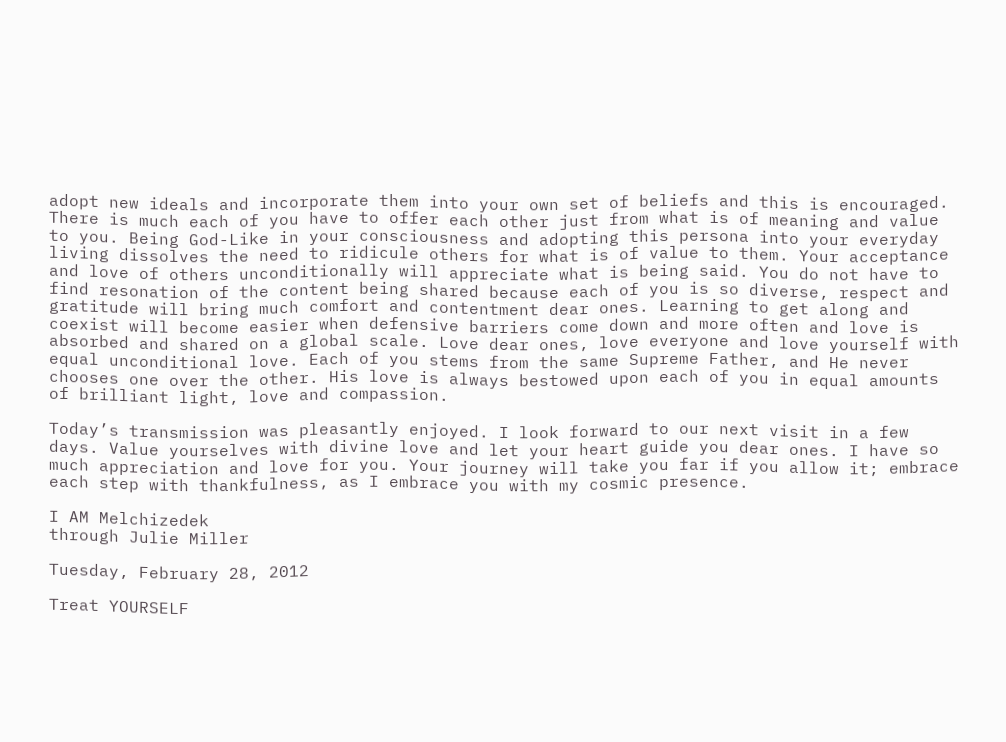adopt new ideals and incorporate them into your own set of beliefs and this is encouraged. There is much each of you have to offer each other just from what is of meaning and value to you. Being God-Like in your consciousness and adopting this persona into your everyday living dissolves the need to ridicule others for what is of value to them. Your acceptance and love of others unconditionally will appreciate what is being said. You do not have to find resonation of the content being shared because each of you is so diverse, respect and gratitude will bring much comfort and contentment dear ones. Learning to get along and coexist will become easier when defensive barriers come down and more often and love is absorbed and shared on a global scale. Love dear ones, love everyone and love yourself with equal unconditional love. Each of you stems from the same Supreme Father, and He never chooses one over the other. His love is always bestowed upon each of you in equal amounts of brilliant light, love and compassion.

Today’s transmission was pleasantly enjoyed. I look forward to our next visit in a few days. Value yourselves with divine love and let your heart guide you dear ones. I have so much appreciation and love for you. Your journey will take you far if you allow it; embrace each step with thankfulness, as I embrace you with my cosmic presence.

I AM Melchizedek
through Julie Miller

Tuesday, February 28, 2012

Treat YOURSELF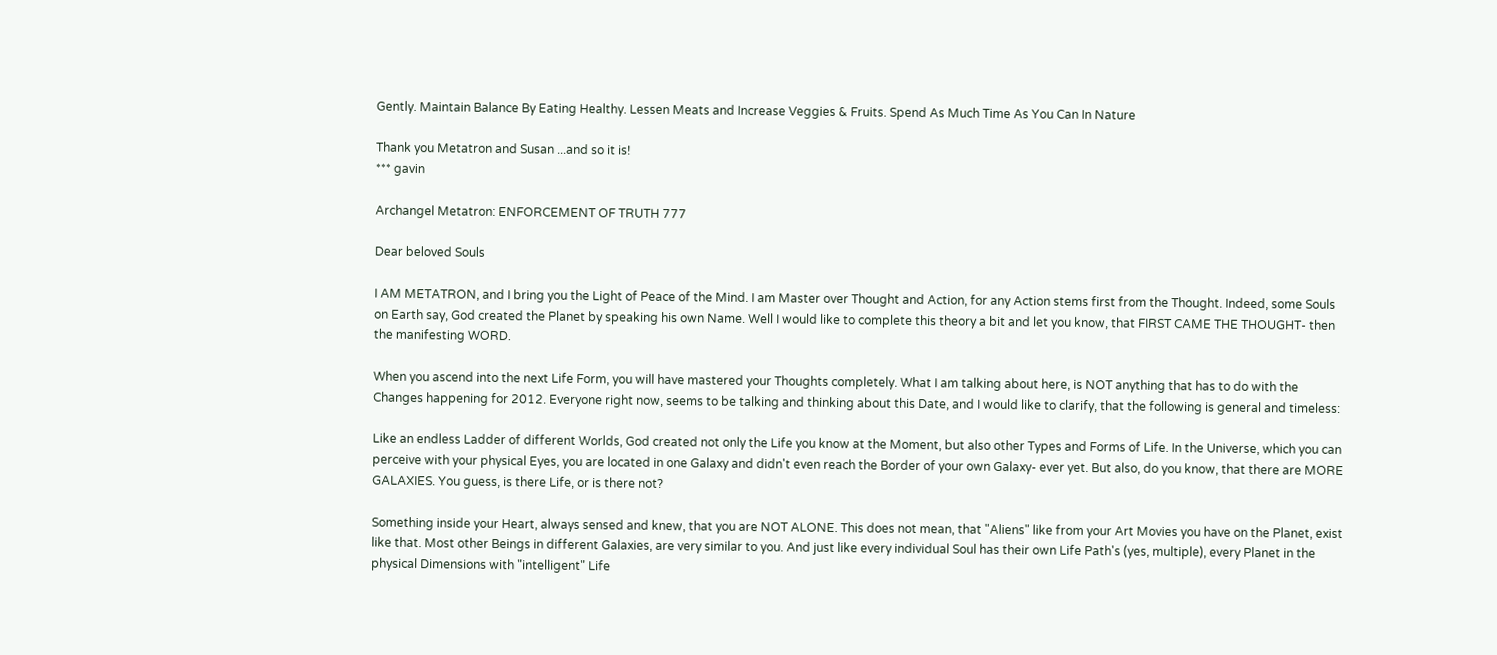Gently. Maintain Balance By Eating Healthy. Lessen Meats and Increase Veggies & Fruits. Spend As Much Time As You Can In Nature

Thank you Metatron and Susan ...and so it is!
*** gavin

Archangel Metatron: ENFORCEMENT OF TRUTH 777

Dear beloved Souls

I AM METATRON, and I bring you the Light of Peace of the Mind. I am Master over Thought and Action, for any Action stems first from the Thought. Indeed, some Souls on Earth say, God created the Planet by speaking his own Name. Well I would like to complete this theory a bit and let you know, that FIRST CAME THE THOUGHT- then the manifesting WORD.

When you ascend into the next Life Form, you will have mastered your Thoughts completely. What I am talking about here, is NOT anything that has to do with the Changes happening for 2012. Everyone right now, seems to be talking and thinking about this Date, and I would like to clarify, that the following is general and timeless:

Like an endless Ladder of different Worlds, God created not only the Life you know at the Moment, but also other Types and Forms of Life. In the Universe, which you can perceive with your physical Eyes, you are located in one Galaxy and didn't even reach the Border of your own Galaxy- ever yet. But also, do you know, that there are MORE GALAXIES. You guess, is there Life, or is there not?

Something inside your Heart, always sensed and knew, that you are NOT ALONE. This does not mean, that "Aliens" like from your Art Movies you have on the Planet, exist like that. Most other Beings in different Galaxies, are very similar to you. And just like every individual Soul has their own Life Path's (yes, multiple), every Planet in the physical Dimensions with "intelligent" Life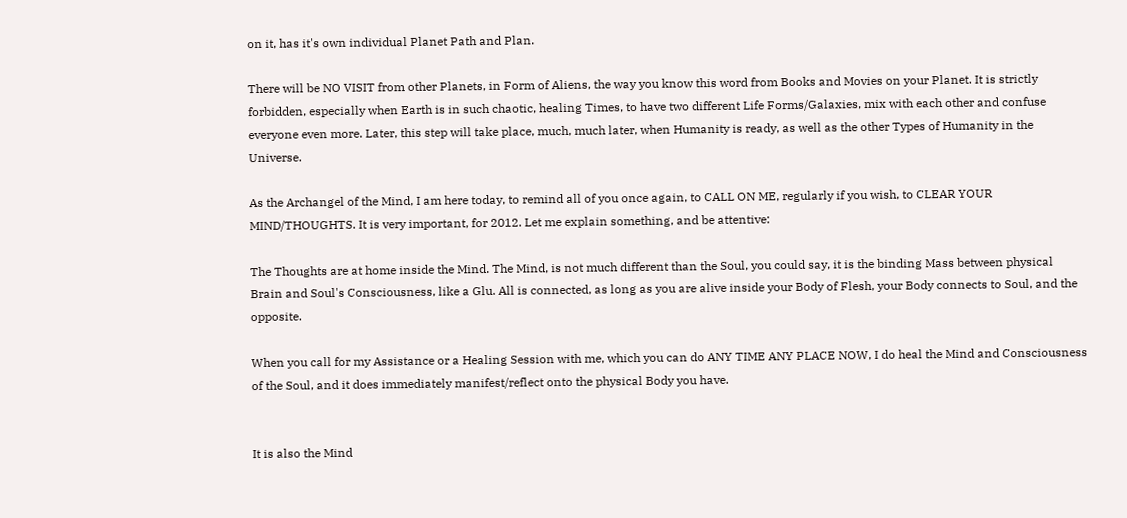on it, has it's own individual Planet Path and Plan.

There will be NO VISIT from other Planets, in Form of Aliens, the way you know this word from Books and Movies on your Planet. It is strictly forbidden, especially when Earth is in such chaotic, healing Times, to have two different Life Forms/Galaxies, mix with each other and confuse everyone even more. Later, this step will take place, much, much later, when Humanity is ready, as well as the other Types of Humanity in the Universe.

As the Archangel of the Mind, I am here today, to remind all of you once again, to CALL ON ME, regularly if you wish, to CLEAR YOUR MIND/THOUGHTS. It is very important, for 2012. Let me explain something, and be attentive:

The Thoughts are at home inside the Mind. The Mind, is not much different than the Soul, you could say, it is the binding Mass between physical Brain and Soul's Consciousness, like a Glu. All is connected, as long as you are alive inside your Body of Flesh, your Body connects to Soul, and the opposite.

When you call for my Assistance or a Healing Session with me, which you can do ANY TIME ANY PLACE NOW, I do heal the Mind and Consciousness of the Soul, and it does immediately manifest/reflect onto the physical Body you have.


It is also the Mind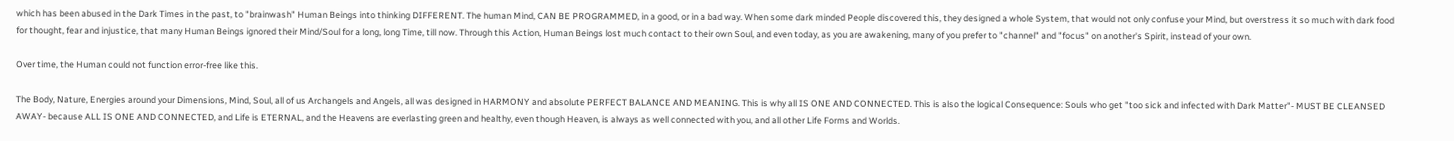which has been abused in the Dark Times in the past, to "brainwash" Human Beings into thinking DIFFERENT. The human Mind, CAN BE PROGRAMMED, in a good, or in a bad way. When some dark minded People discovered this, they designed a whole System, that would not only confuse your Mind, but overstress it so much with dark food for thought, fear and injustice, that many Human Beings ignored their Mind/Soul for a long, long Time, till now. Through this Action, Human Beings lost much contact to their own Soul, and even today, as you are awakening, many of you prefer to "channel" and "focus" on another's Spirit, instead of your own.

Over time, the Human could not function error-free like this.

The Body, Nature, Energies around your Dimensions, Mind, Soul, all of us Archangels and Angels, all was designed in HARMONY and absolute PERFECT BALANCE AND MEANING. This is why all IS ONE AND CONNECTED. This is also the logical Consequence: Souls who get "too sick and infected with Dark Matter"- MUST BE CLEANSED AWAY- because ALL IS ONE AND CONNECTED, and Life is ETERNAL, and the Heavens are everlasting green and healthy, even though Heaven, is always as well connected with you, and all other Life Forms and Worlds.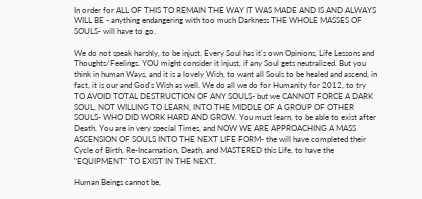In order for ALL OF THIS TO REMAIN THE WAY IT WAS MADE AND IS AND ALWAYS WILL BE - anything endangering with too much Darkness THE WHOLE MASSES OF SOULS- will have to go.

We do not speak harshly, to be injust. Every Soul has it's own Opinions, Life Lessons and Thoughts/Feelings. YOU might consider it injust, if any Soul gets neutralized. But you think in human Ways, and it is a lovely Wish, to want all Souls to be healed and ascend, in fact, it is our and God's Wish as well. We do all we do for Humanity for 2012, to try TO AVOID TOTAL DESTRUCTION OF ANY SOULS- but we CANNOT FORCE A DARK SOUL, NOT WILLING TO LEARN, INTO THE MIDDLE OF A GROUP OF OTHER SOULS- WHO DID WORK HARD AND GROW. You must learn, to be able to exist after Death. You are in very special Times, and NOW WE ARE APPROACHING A MASS ASCENSION OF SOULS INTO THE NEXT LIFE FORM- the will have completed their Cycle of Birth, Re-Incarnation, Death, and MASTERED this Life, to have the "EQUIPMENT" TO EXIST IN THE NEXT.

Human Beings cannot be,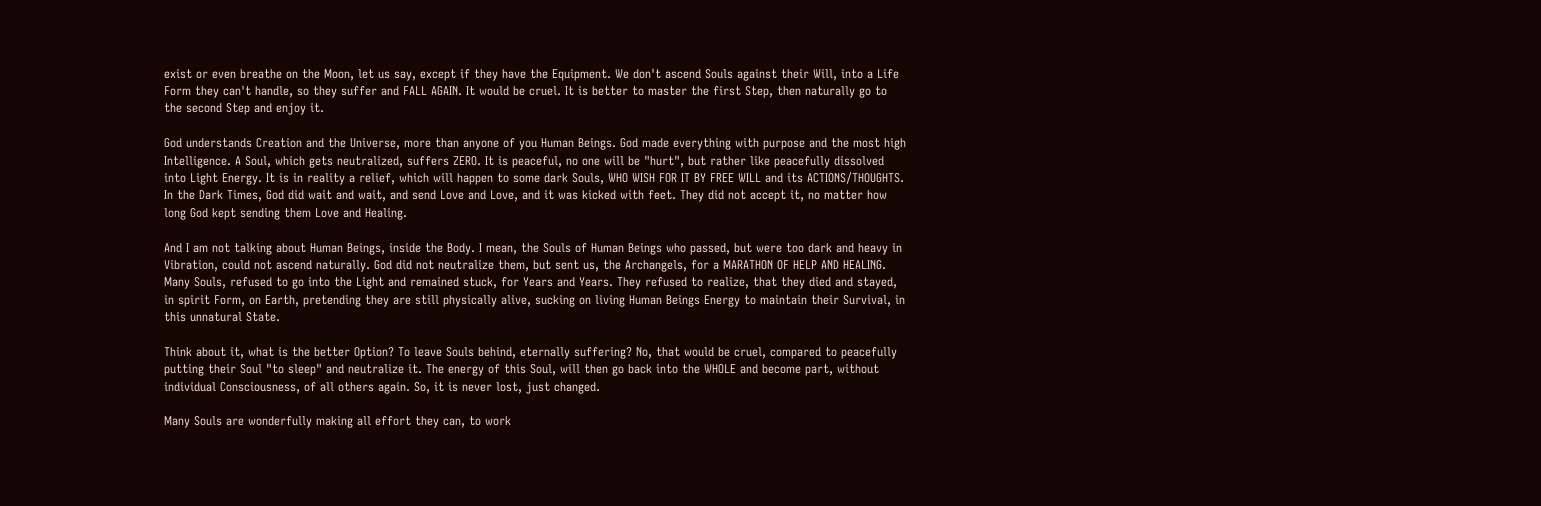exist or even breathe on the Moon, let us say, except if they have the Equipment. We don't ascend Souls against their Will, into a Life Form they can't handle, so they suffer and FALL AGAIN. It would be cruel. It is better to master the first Step, then naturally go to the second Step and enjoy it.

God understands Creation and the Universe, more than anyone of you Human Beings. God made everything with purpose and the most high Intelligence. A Soul, which gets neutralized, suffers ZERO. It is peaceful, no one will be "hurt", but rather like peacefully dissolved into Light Energy. It is in reality a relief, which will happen to some dark Souls, WHO WISH FOR IT BY FREE WILL and its ACTIONS/THOUGHTS. In the Dark Times, God did wait and wait, and send Love and Love, and it was kicked with feet. They did not accept it, no matter how long God kept sending them Love and Healing.

And I am not talking about Human Beings, inside the Body. I mean, the Souls of Human Beings who passed, but were too dark and heavy in Vibration, could not ascend naturally. God did not neutralize them, but sent us, the Archangels, for a MARATHON OF HELP AND HEALING. Many Souls, refused to go into the Light and remained stuck, for Years and Years. They refused to realize, that they died and stayed, in spirit Form, on Earth, pretending they are still physically alive, sucking on living Human Beings Energy to maintain their Survival, in this unnatural State.

Think about it, what is the better Option? To leave Souls behind, eternally suffering? No, that would be cruel, compared to peacefully putting their Soul "to sleep" and neutralize it. The energy of this Soul, will then go back into the WHOLE and become part, without individual Consciousness, of all others again. So, it is never lost, just changed.

Many Souls are wonderfully making all effort they can, to work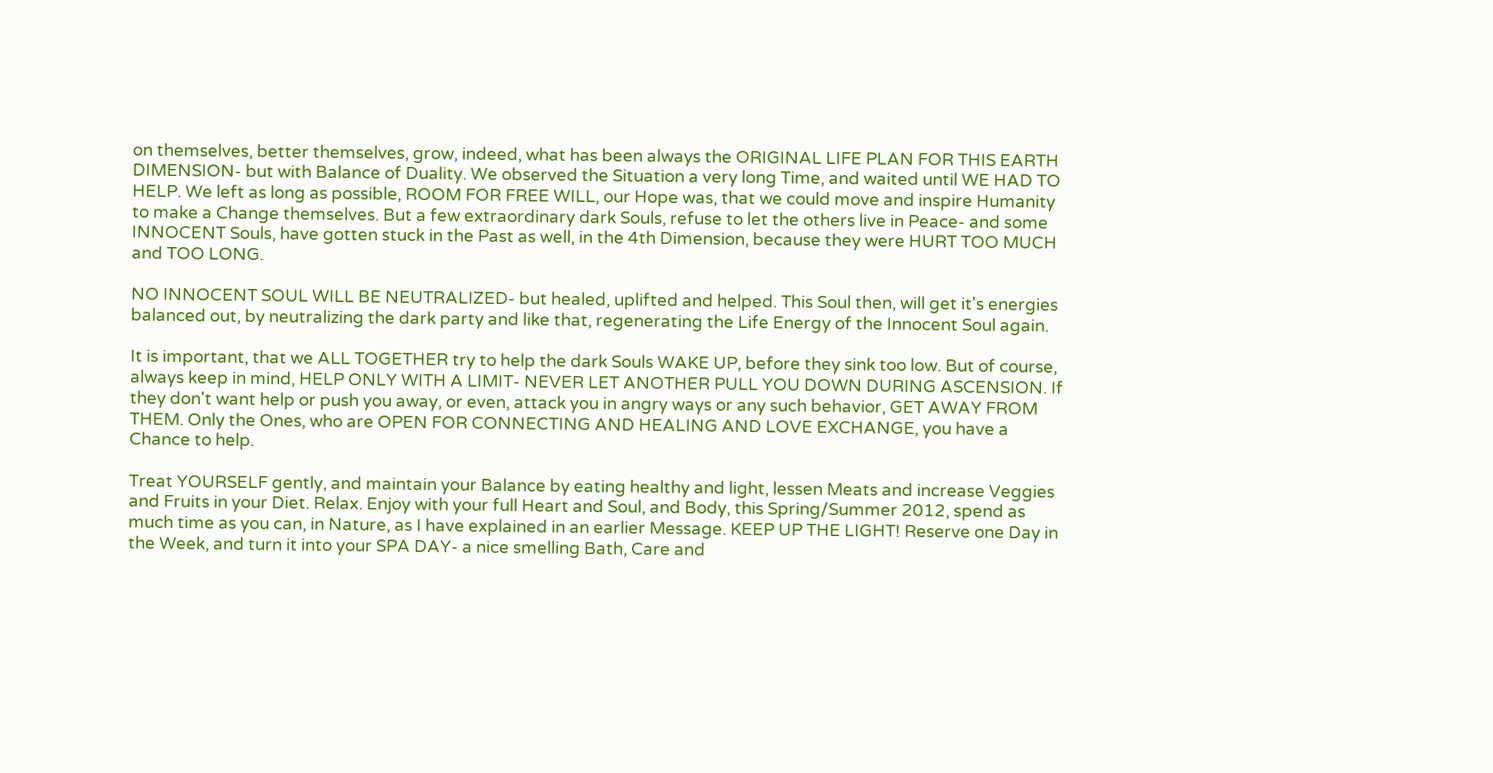on themselves, better themselves, grow, indeed, what has been always the ORIGINAL LIFE PLAN FOR THIS EARTH DIMENSION- but with Balance of Duality. We observed the Situation a very long Time, and waited until WE HAD TO HELP. We left as long as possible, ROOM FOR FREE WILL, our Hope was, that we could move and inspire Humanity to make a Change themselves. But a few extraordinary dark Souls, refuse to let the others live in Peace- and some INNOCENT Souls, have gotten stuck in the Past as well, in the 4th Dimension, because they were HURT TOO MUCH and TOO LONG.

NO INNOCENT SOUL WILL BE NEUTRALIZED- but healed, uplifted and helped. This Soul then, will get it's energies balanced out, by neutralizing the dark party and like that, regenerating the Life Energy of the Innocent Soul again.

It is important, that we ALL TOGETHER try to help the dark Souls WAKE UP, before they sink too low. But of course, always keep in mind, HELP ONLY WITH A LIMIT- NEVER LET ANOTHER PULL YOU DOWN DURING ASCENSION. If they don't want help or push you away, or even, attack you in angry ways or any such behavior, GET AWAY FROM THEM. Only the Ones, who are OPEN FOR CONNECTING AND HEALING AND LOVE EXCHANGE, you have a Chance to help.

Treat YOURSELF gently, and maintain your Balance by eating healthy and light, lessen Meats and increase Veggies and Fruits in your Diet. Relax. Enjoy with your full Heart and Soul, and Body, this Spring/Summer 2012, spend as much time as you can, in Nature, as I have explained in an earlier Message. KEEP UP THE LIGHT! Reserve one Day in the Week, and turn it into your SPA DAY- a nice smelling Bath, Care and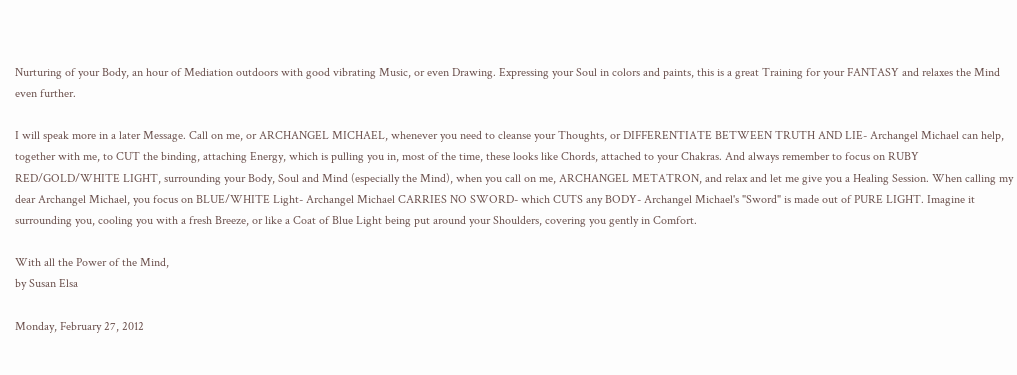Nurturing of your Body, an hour of Mediation outdoors with good vibrating Music, or even Drawing. Expressing your Soul in colors and paints, this is a great Training for your FANTASY and relaxes the Mind even further.

I will speak more in a later Message. Call on me, or ARCHANGEL MICHAEL, whenever you need to cleanse your Thoughts, or DIFFERENTIATE BETWEEN TRUTH AND LIE- Archangel Michael can help, together with me, to CUT the binding, attaching Energy, which is pulling you in, most of the time, these looks like Chords, attached to your Chakras. And always remember to focus on RUBY RED/GOLD/WHITE LIGHT, surrounding your Body, Soul and Mind (especially the Mind), when you call on me, ARCHANGEL METATRON, and relax and let me give you a Healing Session. When calling my dear Archangel Michael, you focus on BLUE/WHITE Light- Archangel Michael CARRIES NO SWORD- which CUTS any BODY- Archangel Michael's "Sword" is made out of PURE LIGHT. Imagine it surrounding you, cooling you with a fresh Breeze, or like a Coat of Blue Light being put around your Shoulders, covering you gently in Comfort.

With all the Power of the Mind,
by Susan Elsa

Monday, February 27, 2012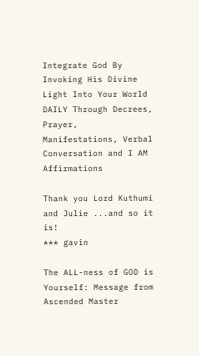Integrate God By Invoking His Divine Light Into Your World DAILY Through Decrees, Prayer, Manifestations, Verbal Conversation and I AM Affirmations

Thank you Lord Kuthumi and Julie ...and so it is!
*** gavin

The ALL-ness of GOD is Yourself: Message from Ascended Master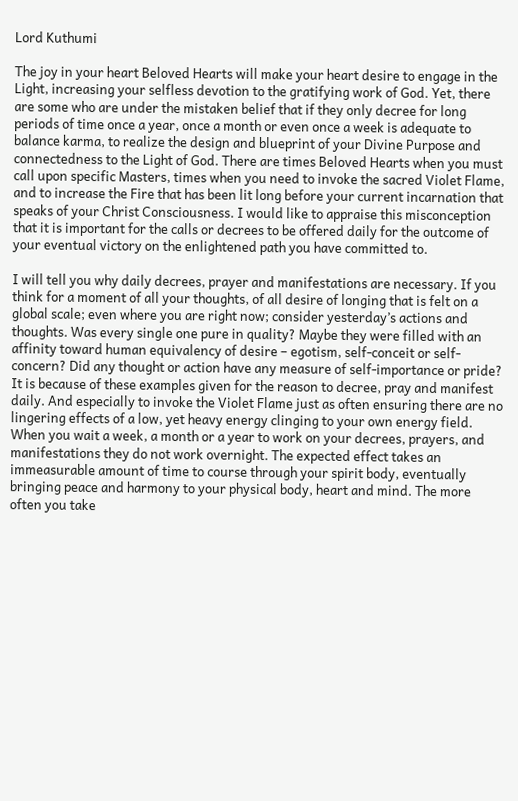Lord Kuthumi

The joy in your heart Beloved Hearts will make your heart desire to engage in the Light, increasing your selfless devotion to the gratifying work of God. Yet, there are some who are under the mistaken belief that if they only decree for long periods of time once a year, once a month or even once a week is adequate to balance karma, to realize the design and blueprint of your Divine Purpose and connectedness to the Light of God. There are times Beloved Hearts when you must call upon specific Masters, times when you need to invoke the sacred Violet Flame, and to increase the Fire that has been lit long before your current incarnation that speaks of your Christ Consciousness. I would like to appraise this misconception that it is important for the calls or decrees to be offered daily for the outcome of your eventual victory on the enlightened path you have committed to.

I will tell you why daily decrees, prayer and manifestations are necessary. If you think for a moment of all your thoughts, of all desire of longing that is felt on a global scale; even where you are right now; consider yesterday’s actions and thoughts. Was every single one pure in quality? Maybe they were filled with an affinity toward human equivalency of desire – egotism, self-conceit or self-concern? Did any thought or action have any measure of self-importance or pride? It is because of these examples given for the reason to decree, pray and manifest daily. And especially to invoke the Violet Flame just as often ensuring there are no lingering effects of a low, yet heavy energy clinging to your own energy field. When you wait a week, a month or a year to work on your decrees, prayers, and manifestations they do not work overnight. The expected effect takes an immeasurable amount of time to course through your spirit body, eventually bringing peace and harmony to your physical body, heart and mind. The more often you take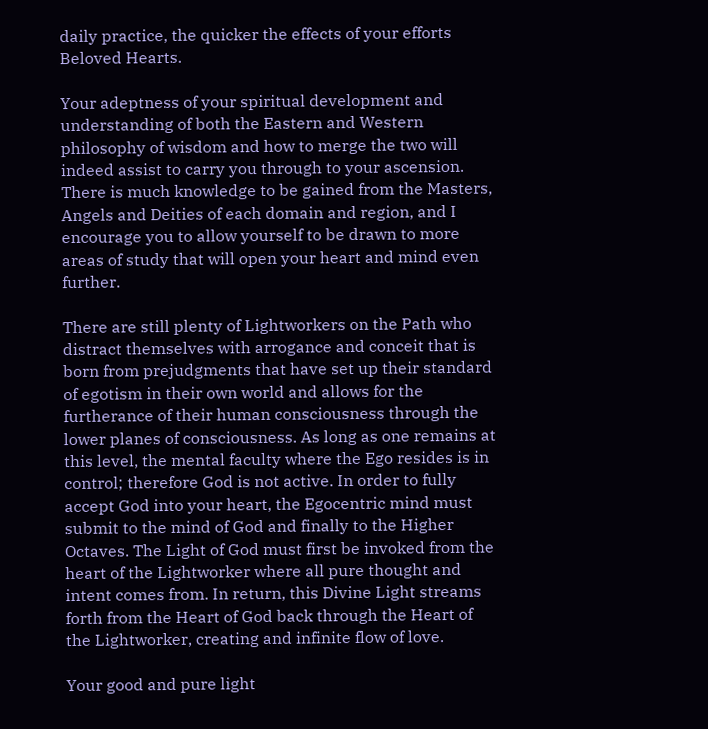daily practice, the quicker the effects of your efforts Beloved Hearts.

Your adeptness of your spiritual development and understanding of both the Eastern and Western philosophy of wisdom and how to merge the two will indeed assist to carry you through to your ascension. There is much knowledge to be gained from the Masters, Angels and Deities of each domain and region, and I encourage you to allow yourself to be drawn to more areas of study that will open your heart and mind even further.

There are still plenty of Lightworkers on the Path who distract themselves with arrogance and conceit that is born from prejudgments that have set up their standard of egotism in their own world and allows for the furtherance of their human consciousness through the lower planes of consciousness. As long as one remains at this level, the mental faculty where the Ego resides is in control; therefore God is not active. In order to fully accept God into your heart, the Egocentric mind must submit to the mind of God and finally to the Higher Octaves. The Light of God must first be invoked from the heart of the Lightworker where all pure thought and intent comes from. In return, this Divine Light streams forth from the Heart of God back through the Heart of the Lightworker, creating and infinite flow of love.

Your good and pure light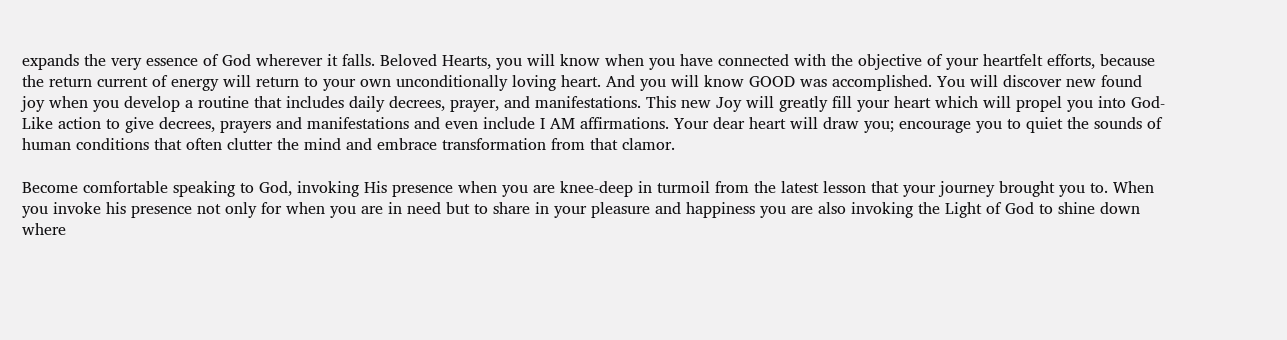expands the very essence of God wherever it falls. Beloved Hearts, you will know when you have connected with the objective of your heartfelt efforts, because the return current of energy will return to your own unconditionally loving heart. And you will know GOOD was accomplished. You will discover new found joy when you develop a routine that includes daily decrees, prayer, and manifestations. This new Joy will greatly fill your heart which will propel you into God-Like action to give decrees, prayers and manifestations and even include I AM affirmations. Your dear heart will draw you; encourage you to quiet the sounds of human conditions that often clutter the mind and embrace transformation from that clamor.

Become comfortable speaking to God, invoking His presence when you are knee-deep in turmoil from the latest lesson that your journey brought you to. When you invoke his presence not only for when you are in need but to share in your pleasure and happiness you are also invoking the Light of God to shine down where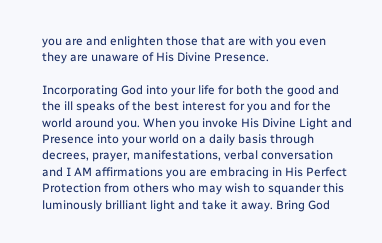you are and enlighten those that are with you even they are unaware of His Divine Presence.

Incorporating God into your life for both the good and the ill speaks of the best interest for you and for the world around you. When you invoke His Divine Light and Presence into your world on a daily basis through decrees, prayer, manifestations, verbal conversation and I AM affirmations you are embracing in His Perfect Protection from others who may wish to squander this luminously brilliant light and take it away. Bring God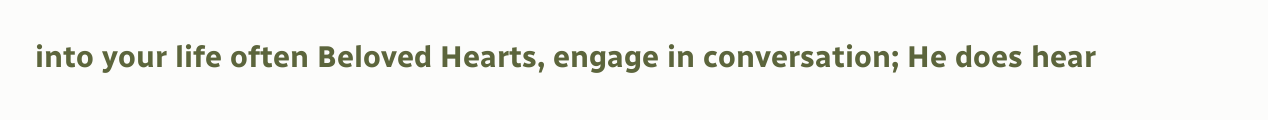into your life often Beloved Hearts, engage in conversation; He does hear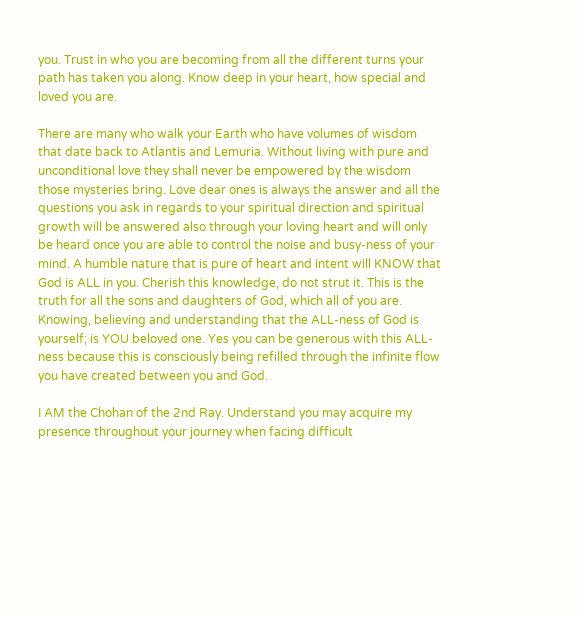you. Trust in who you are becoming from all the different turns your path has taken you along. Know deep in your heart, how special and loved you are.

There are many who walk your Earth who have volumes of wisdom that date back to Atlantis and Lemuria. Without living with pure and unconditional love they shall never be empowered by the wisdom those mysteries bring. Love dear ones is always the answer and all the questions you ask in regards to your spiritual direction and spiritual growth will be answered also through your loving heart and will only be heard once you are able to control the noise and busy-ness of your mind. A humble nature that is pure of heart and intent will KNOW that God is ALL in you. Cherish this knowledge, do not strut it. This is the truth for all the sons and daughters of God, which all of you are. Knowing, believing and understanding that the ALL-ness of God is yourself; is YOU beloved one. Yes you can be generous with this ALL-ness because this is consciously being refilled through the infinite flow you have created between you and God.

I AM the Chohan of the 2nd Ray. Understand you may acquire my presence throughout your journey when facing difficult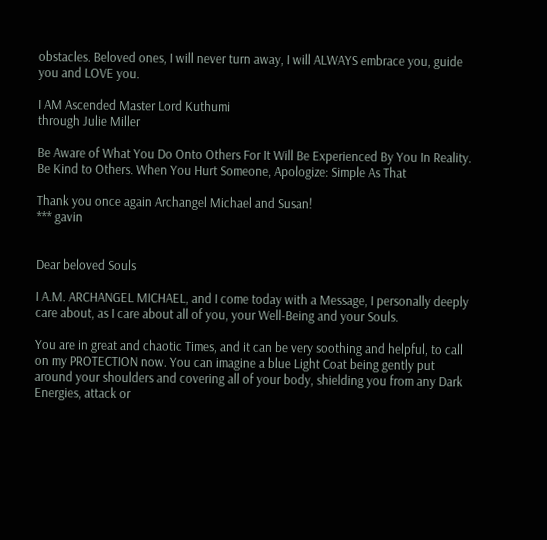obstacles. Beloved ones, I will never turn away, I will ALWAYS embrace you, guide you and LOVE you.

I AM Ascended Master Lord Kuthumi
through Julie Miller

Be Aware of What You Do Onto Others For It Will Be Experienced By You In Reality. Be Kind to Others. When You Hurt Someone, Apologize: Simple As That

Thank you once again Archangel Michael and Susan!
*** gavin


Dear beloved Souls

I A.M. ARCHANGEL MICHAEL, and I come today with a Message, I personally deeply care about, as I care about all of you, your Well-Being and your Souls.

You are in great and chaotic Times, and it can be very soothing and helpful, to call on my PROTECTION now. You can imagine a blue Light Coat being gently put around your shoulders and covering all of your body, shielding you from any Dark Energies, attack or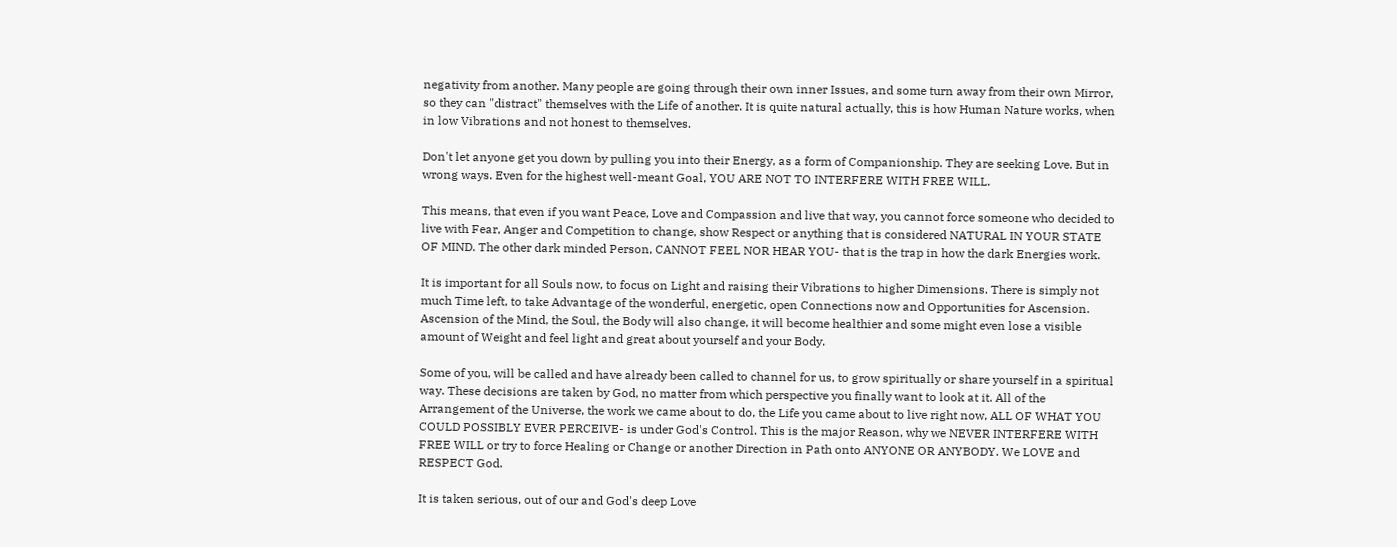negativity from another. Many people are going through their own inner Issues, and some turn away from their own Mirror, so they can "distract" themselves with the Life of another. It is quite natural actually, this is how Human Nature works, when in low Vibrations and not honest to themselves.

Don't let anyone get you down by pulling you into their Energy, as a form of Companionship. They are seeking Love. But in wrong ways. Even for the highest well-meant Goal, YOU ARE NOT TO INTERFERE WITH FREE WILL.

This means, that even if you want Peace, Love and Compassion and live that way, you cannot force someone who decided to live with Fear, Anger and Competition to change, show Respect or anything that is considered NATURAL IN YOUR STATE OF MIND. The other dark minded Person, CANNOT FEEL NOR HEAR YOU- that is the trap in how the dark Energies work.

It is important for all Souls now, to focus on Light and raising their Vibrations to higher Dimensions. There is simply not much Time left, to take Advantage of the wonderful, energetic, open Connections now and Opportunities for Ascension. Ascension of the Mind, the Soul, the Body will also change, it will become healthier and some might even lose a visible amount of Weight and feel light and great about yourself and your Body.

Some of you, will be called and have already been called to channel for us, to grow spiritually or share yourself in a spiritual way. These decisions are taken by God, no matter from which perspective you finally want to look at it. All of the Arrangement of the Universe, the work we came about to do, the Life you came about to live right now, ALL OF WHAT YOU COULD POSSIBLY EVER PERCEIVE- is under God's Control. This is the major Reason, why we NEVER INTERFERE WITH FREE WILL or try to force Healing or Change or another Direction in Path onto ANYONE OR ANYBODY. We LOVE and RESPECT God.

It is taken serious, out of our and God's deep Love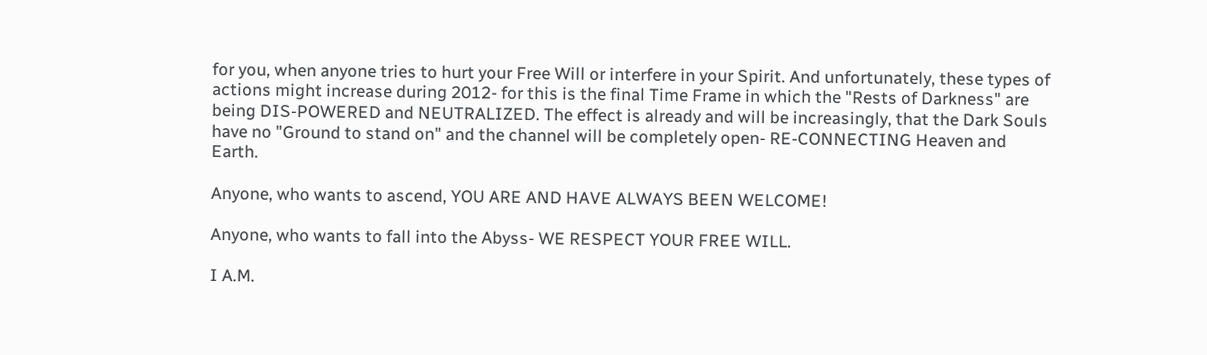for you, when anyone tries to hurt your Free Will or interfere in your Spirit. And unfortunately, these types of actions might increase during 2012- for this is the final Time Frame in which the "Rests of Darkness" are being DIS-POWERED and NEUTRALIZED. The effect is already and will be increasingly, that the Dark Souls have no "Ground to stand on" and the channel will be completely open- RE-CONNECTING Heaven and Earth.

Anyone, who wants to ascend, YOU ARE AND HAVE ALWAYS BEEN WELCOME!

Anyone, who wants to fall into the Abyss- WE RESPECT YOUR FREE WILL.

I A.M.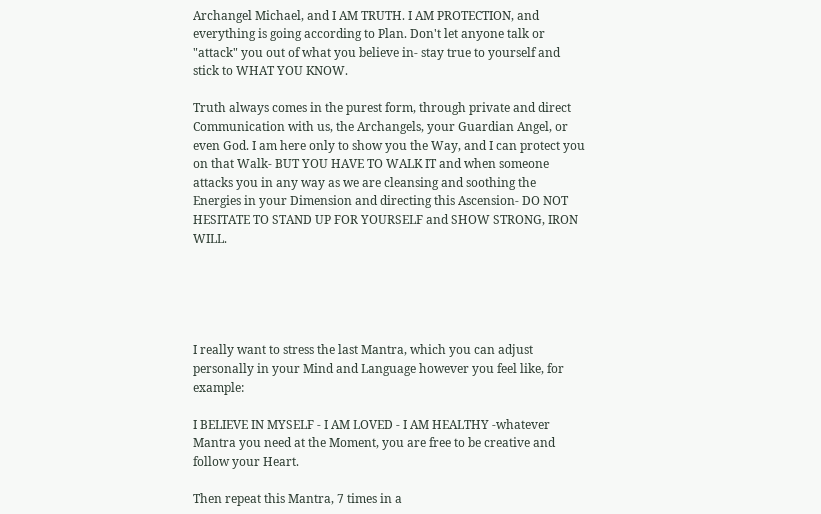Archangel Michael, and I AM TRUTH. I AM PROTECTION, and everything is going according to Plan. Don't let anyone talk or "attack" you out of what you believe in- stay true to yourself and stick to WHAT YOU KNOW.

Truth always comes in the purest form, through private and direct Communication with us, the Archangels, your Guardian Angel, or even God. I am here only to show you the Way, and I can protect you on that Walk- BUT YOU HAVE TO WALK IT and when someone attacks you in any way as we are cleansing and soothing the Energies in your Dimension and directing this Ascension- DO NOT HESITATE TO STAND UP FOR YOURSELF and SHOW STRONG, IRON WILL.





I really want to stress the last Mantra, which you can adjust personally in your Mind and Language however you feel like, for example:

I BELIEVE IN MYSELF - I AM LOVED - I AM HEALTHY -whatever Mantra you need at the Moment, you are free to be creative and follow your Heart.

Then repeat this Mantra, 7 times in a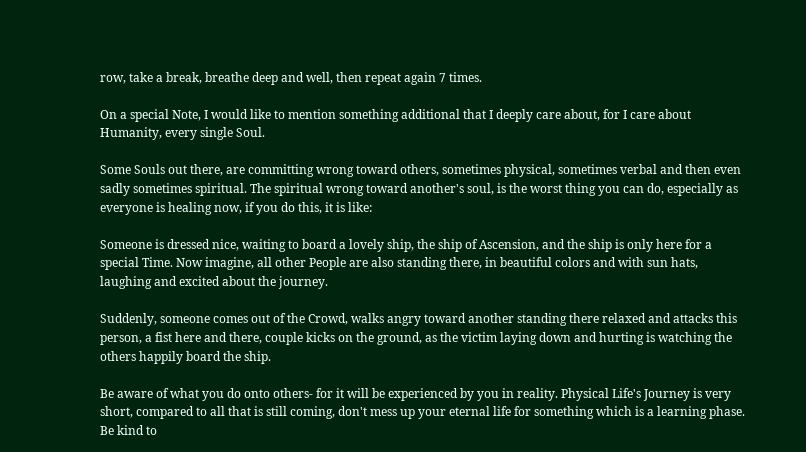row, take a break, breathe deep and well, then repeat again 7 times.

On a special Note, I would like to mention something additional that I deeply care about, for I care about Humanity, every single Soul.

Some Souls out there, are committing wrong toward others, sometimes physical, sometimes verbal and then even sadly sometimes spiritual. The spiritual wrong toward another's soul, is the worst thing you can do, especially as everyone is healing now, if you do this, it is like:

Someone is dressed nice, waiting to board a lovely ship, the ship of Ascension, and the ship is only here for a special Time. Now imagine, all other People are also standing there, in beautiful colors and with sun hats, laughing and excited about the journey.

Suddenly, someone comes out of the Crowd, walks angry toward another standing there relaxed and attacks this person, a fist here and there, couple kicks on the ground, as the victim laying down and hurting is watching the others happily board the ship.

Be aware of what you do onto others- for it will be experienced by you in reality. Physical Life's Journey is very short, compared to all that is still coming, don't mess up your eternal life for something which is a learning phase. Be kind to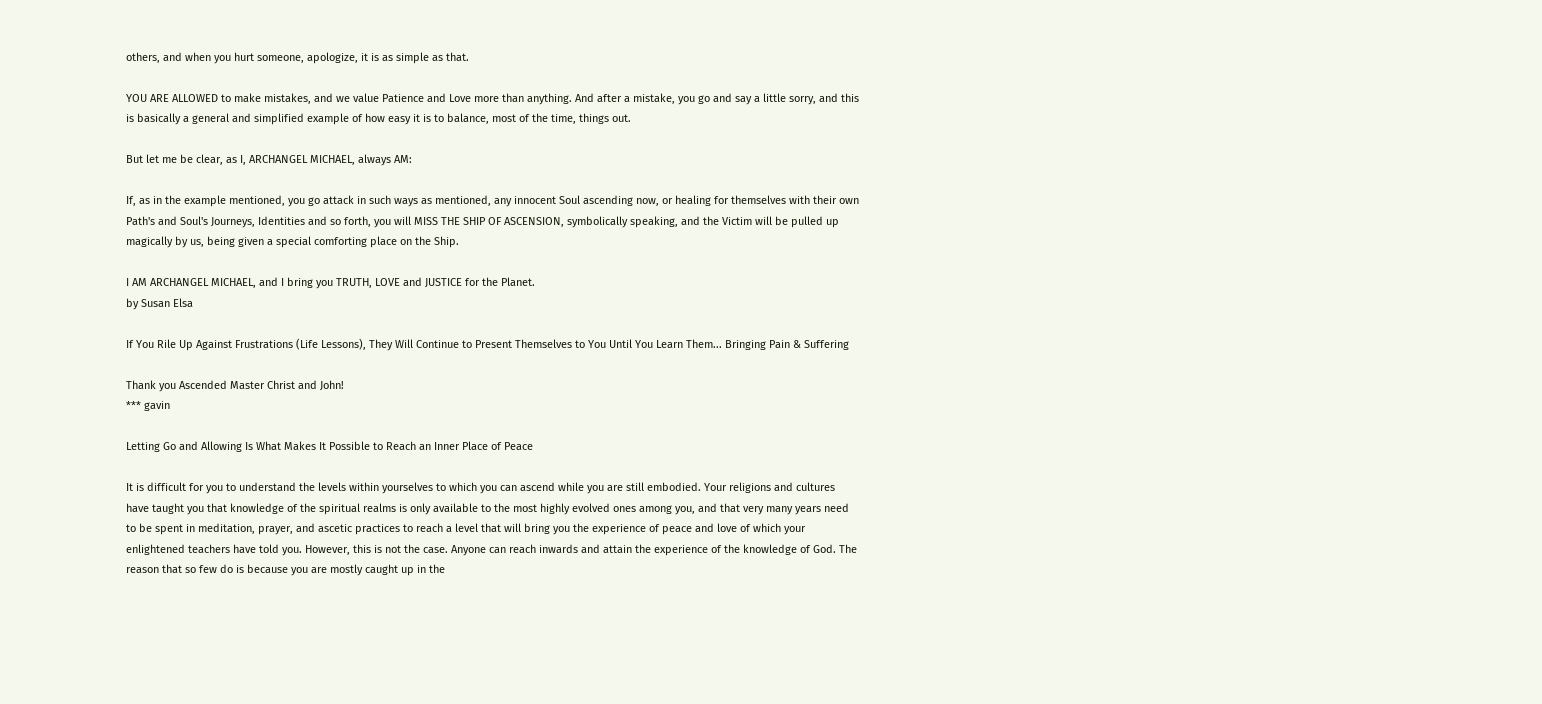others, and when you hurt someone, apologize, it is as simple as that.

YOU ARE ALLOWED to make mistakes, and we value Patience and Love more than anything. And after a mistake, you go and say a little sorry, and this is basically a general and simplified example of how easy it is to balance, most of the time, things out.

But let me be clear, as I, ARCHANGEL MICHAEL, always AM:

If, as in the example mentioned, you go attack in such ways as mentioned, any innocent Soul ascending now, or healing for themselves with their own Path's and Soul's Journeys, Identities and so forth, you will MISS THE SHIP OF ASCENSION, symbolically speaking, and the Victim will be pulled up magically by us, being given a special comforting place on the Ship.

I AM ARCHANGEL MICHAEL, and I bring you TRUTH, LOVE and JUSTICE for the Planet.
by Susan Elsa

If You Rile Up Against Frustrations (Life Lessons), They Will Continue to Present Themselves to You Until You Learn Them... Bringing Pain & Suffering

Thank you Ascended Master Christ and John!
*** gavin

Letting Go and Allowing Is What Makes It Possible to Reach an Inner Place of Peace

It is difficult for you to understand the levels within yourselves to which you can ascend while you are still embodied. Your religions and cultures have taught you that knowledge of the spiritual realms is only available to the most highly evolved ones among you, and that very many years need to be spent in meditation, prayer, and ascetic practices to reach a level that will bring you the experience of peace and love of which your enlightened teachers have told you. However, this is not the case. Anyone can reach inwards and attain the experience of the knowledge of God. The reason that so few do is because you are mostly caught up in the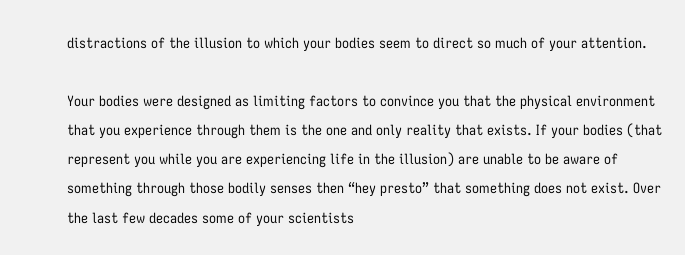distractions of the illusion to which your bodies seem to direct so much of your attention.

Your bodies were designed as limiting factors to convince you that the physical environment that you experience through them is the one and only reality that exists. If your bodies (that represent you while you are experiencing life in the illusion) are unable to be aware of something through those bodily senses then “hey presto” that something does not exist. Over the last few decades some of your scientists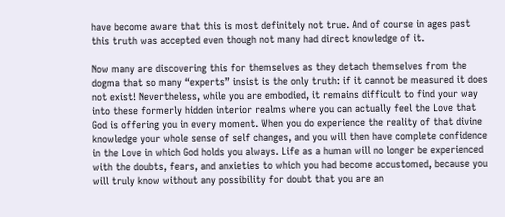have become aware that this is most definitely not true. And of course in ages past this truth was accepted even though not many had direct knowledge of it.

Now many are discovering this for themselves as they detach themselves from the dogma that so many “experts” insist is the only truth: if it cannot be measured it does not exist! Nevertheless, while you are embodied, it remains difficult to find your way into these formerly hidden interior realms where you can actually feel the Love that God is offering you in every moment. When you do experience the reality of that divine knowledge your whole sense of self changes, and you will then have complete confidence in the Love in which God holds you always. Life as a human will no longer be experienced with the doubts, fears, and anxieties to which you had become accustomed, because you will truly know without any possibility for doubt that you are an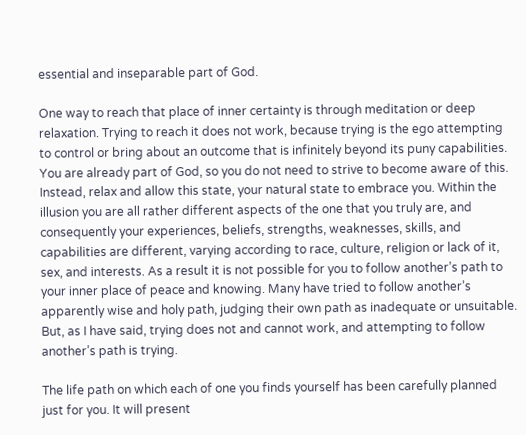essential and inseparable part of God.

One way to reach that place of inner certainty is through meditation or deep relaxation. Trying to reach it does not work, because trying is the ego attempting to control or bring about an outcome that is infinitely beyond its puny capabilities. You are already part of God, so you do not need to strive to become aware of this. Instead, relax and allow this state, your natural state to embrace you. Within the illusion you are all rather different aspects of the one that you truly are, and consequently your experiences, beliefs, strengths, weaknesses, skills, and capabilities are different, varying according to race, culture, religion or lack of it, sex, and interests. As a result it is not possible for you to follow another’s path to your inner place of peace and knowing. Many have tried to follow another’s apparently wise and holy path, judging their own path as inadequate or unsuitable. But, as I have said, trying does not and cannot work, and attempting to follow another’s path is trying.

The life path on which each of one you finds yourself has been carefully planned just for you. It will present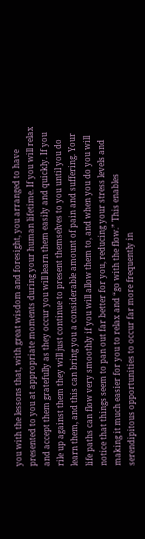you with the lessons that, with great wisdom and foresight, you arranged to have presented to you at appropriate moments during your human lifetime. If you will relax and accept them gratefully as they occur you will learn them easily and quickly. If you rile up against them they will just continue to present themselves to you until you do learn them, and this can bring you a considerable amount of pain and suffering. Your life paths can flow very smoothly if you will allow them to, and when you do you will notice that things seem to pan out far better for you, reducing your stress levels and making it much easier for you to relax and “go with the flow.” This enables serendipitous opportunities to occur far more frequently in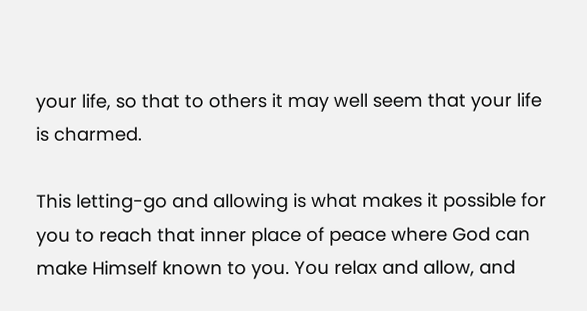your life, so that to others it may well seem that your life is charmed.

This letting-go and allowing is what makes it possible for you to reach that inner place of peace where God can make Himself known to you. You relax and allow, and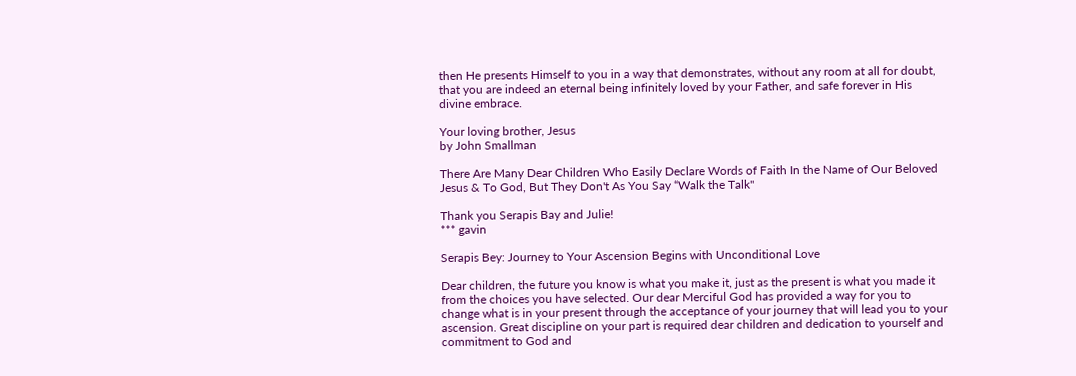then He presents Himself to you in a way that demonstrates, without any room at all for doubt, that you are indeed an eternal being infinitely loved by your Father, and safe forever in His divine embrace.

Your loving brother, Jesus
by John Smallman

There Are Many Dear Children Who Easily Declare Words of Faith In the Name of Our Beloved Jesus & To God, But They Don't As You Say “Walk the Talk"

Thank you Serapis Bay and Julie!
*** gavin

Serapis Bey: Journey to Your Ascension Begins with Unconditional Love

Dear children, the future you know is what you make it, just as the present is what you made it from the choices you have selected. Our dear Merciful God has provided a way for you to change what is in your present through the acceptance of your journey that will lead you to your ascension. Great discipline on your part is required dear children and dedication to yourself and commitment to God and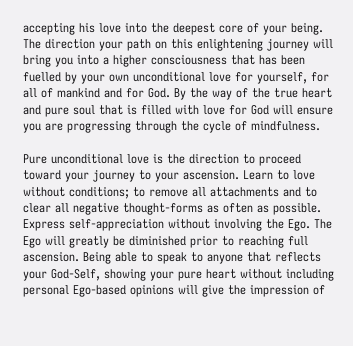accepting his love into the deepest core of your being. The direction your path on this enlightening journey will bring you into a higher consciousness that has been fuelled by your own unconditional love for yourself, for all of mankind and for God. By the way of the true heart and pure soul that is filled with love for God will ensure you are progressing through the cycle of mindfulness.

Pure unconditional love is the direction to proceed toward your journey to your ascension. Learn to love without conditions; to remove all attachments and to clear all negative thought-forms as often as possible. Express self-appreciation without involving the Ego. The Ego will greatly be diminished prior to reaching full ascension. Being able to speak to anyone that reflects your God-Self, showing your pure heart without including personal Ego-based opinions will give the impression of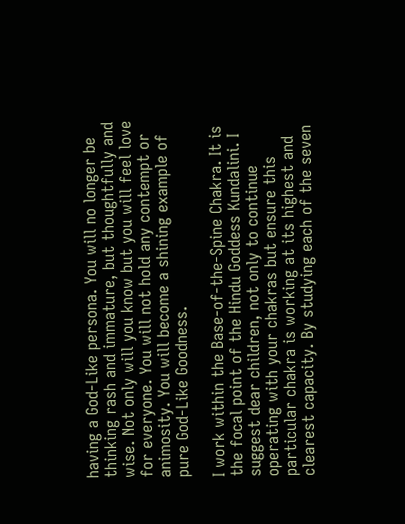having a God-Like persona. You will no longer be thinking rash and immature, but thoughtfully and wise. Not only will you know but you will feel love for everyone. You will not hold any contempt or animosity. You will become a shining example of pure God-Like Goodness.

I work within the Base-of-the-Spine Chakra. It is the focal point of the Hindu Goddess Kundalini. I suggest dear children, not only to continue operating with your chakras but ensure this particular chakra is working at its highest and clearest capacity. By studying each of the seven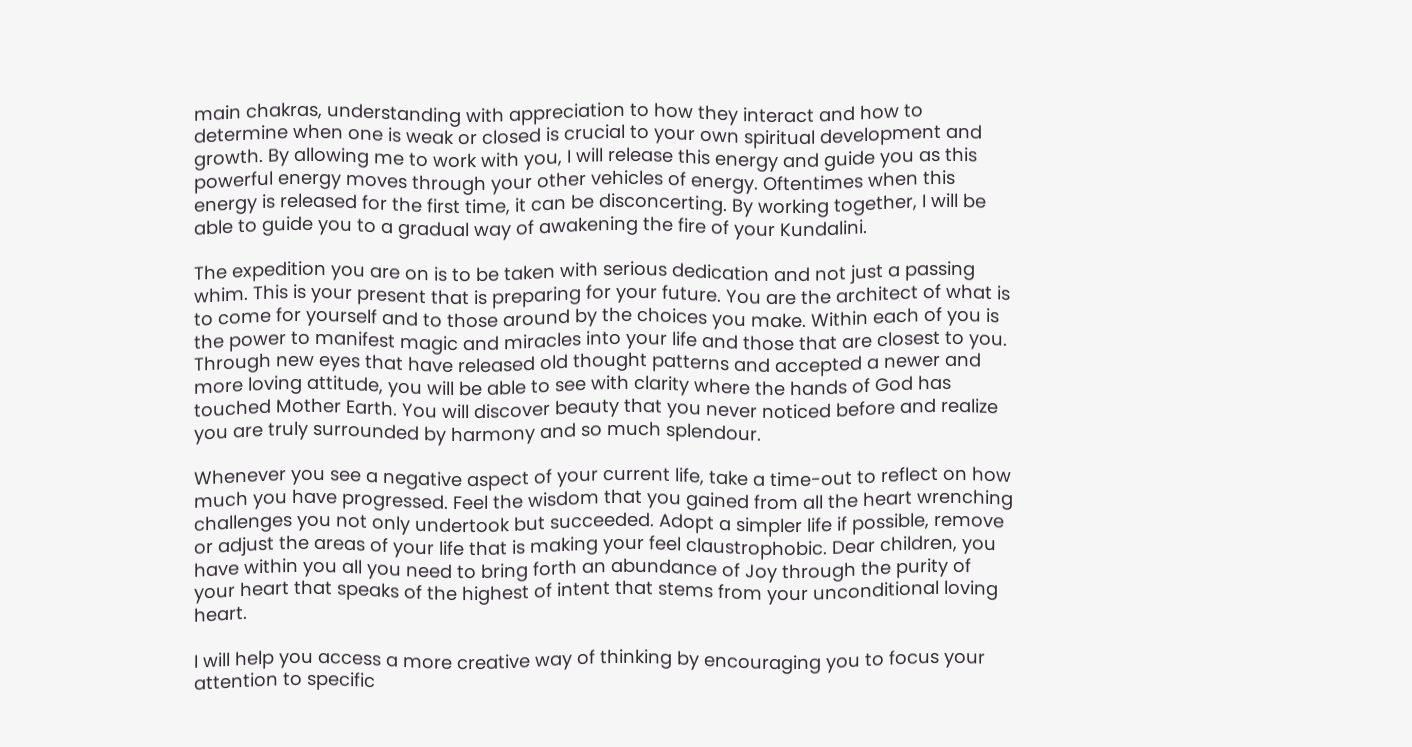main chakras, understanding with appreciation to how they interact and how to determine when one is weak or closed is crucial to your own spiritual development and growth. By allowing me to work with you, I will release this energy and guide you as this powerful energy moves through your other vehicles of energy. Oftentimes when this energy is released for the first time, it can be disconcerting. By working together, I will be able to guide you to a gradual way of awakening the fire of your Kundalini.

The expedition you are on is to be taken with serious dedication and not just a passing whim. This is your present that is preparing for your future. You are the architect of what is to come for yourself and to those around by the choices you make. Within each of you is the power to manifest magic and miracles into your life and those that are closest to you. Through new eyes that have released old thought patterns and accepted a newer and more loving attitude, you will be able to see with clarity where the hands of God has touched Mother Earth. You will discover beauty that you never noticed before and realize you are truly surrounded by harmony and so much splendour.

Whenever you see a negative aspect of your current life, take a time-out to reflect on how much you have progressed. Feel the wisdom that you gained from all the heart wrenching challenges you not only undertook but succeeded. Adopt a simpler life if possible, remove or adjust the areas of your life that is making your feel claustrophobic. Dear children, you have within you all you need to bring forth an abundance of Joy through the purity of your heart that speaks of the highest of intent that stems from your unconditional loving heart.

I will help you access a more creative way of thinking by encouraging you to focus your attention to specific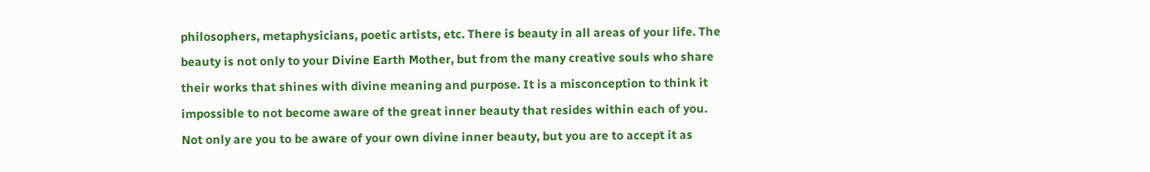philosophers, metaphysicians, poetic artists, etc. There is beauty in all areas of your life. The beauty is not only to your Divine Earth Mother, but from the many creative souls who share their works that shines with divine meaning and purpose. It is a misconception to think it impossible to not become aware of the great inner beauty that resides within each of you. Not only are you to be aware of your own divine inner beauty, but you are to accept it as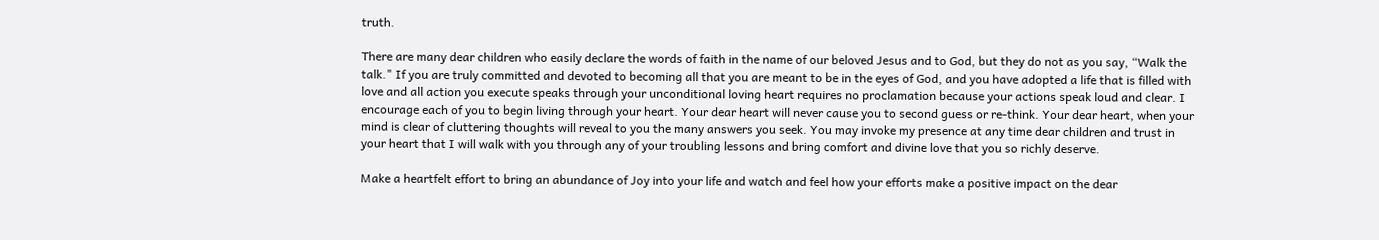truth.

There are many dear children who easily declare the words of faith in the name of our beloved Jesus and to God, but they do not as you say, “Walk the talk." If you are truly committed and devoted to becoming all that you are meant to be in the eyes of God, and you have adopted a life that is filled with love and all action you execute speaks through your unconditional loving heart requires no proclamation because your actions speak loud and clear. I encourage each of you to begin living through your heart. Your dear heart will never cause you to second guess or re-think. Your dear heart, when your mind is clear of cluttering thoughts will reveal to you the many answers you seek. You may invoke my presence at any time dear children and trust in your heart that I will walk with you through any of your troubling lessons and bring comfort and divine love that you so richly deserve.

Make a heartfelt effort to bring an abundance of Joy into your life and watch and feel how your efforts make a positive impact on the dear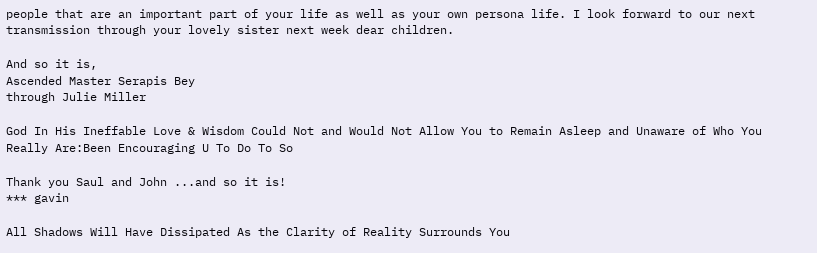people that are an important part of your life as well as your own persona life. I look forward to our next transmission through your lovely sister next week dear children.

And so it is,
Ascended Master Serapis Bey
through Julie Miller

God In His Ineffable Love & Wisdom Could Not and Would Not Allow You to Remain Asleep and Unaware of Who You Really Are:Been Encouraging U To Do To So

Thank you Saul and John ...and so it is!
*** gavin

All Shadows Will Have Dissipated As the Clarity of Reality Surrounds You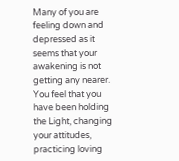Many of you are feeling down and depressed as it seems that your awakening is not getting any nearer. You feel that you have been holding the Light, changing your attitudes, practicing loving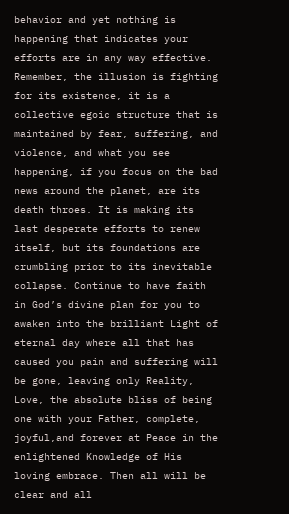behavior and yet nothing is happening that indicates your efforts are in any way effective. Remember, the illusion is fighting for its existence, it is a collective egoic structure that is maintained by fear, suffering, and violence, and what you see happening, if you focus on the bad news around the planet, are its death throes. It is making its last desperate efforts to renew itself, but its foundations are crumbling prior to its inevitable collapse. Continue to have faith in God’s divine plan for you to awaken into the brilliant Light of eternal day where all that has caused you pain and suffering will be gone, leaving only Reality, Love, the absolute bliss of being one with your Father, complete, joyful,and forever at Peace in the enlightened Knowledge of His loving embrace. Then all will be clear and all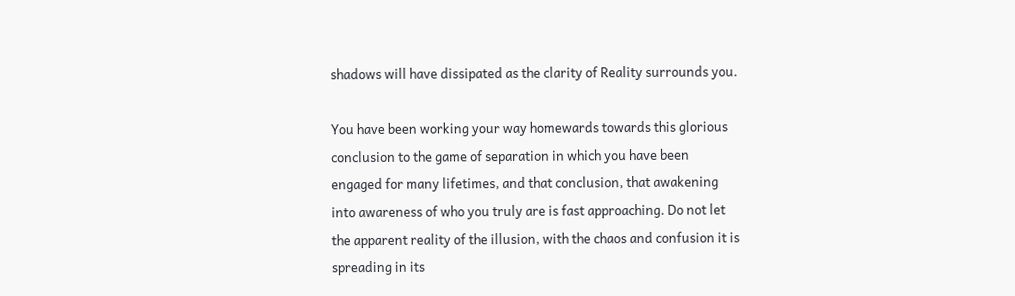shadows will have dissipated as the clarity of Reality surrounds you.

You have been working your way homewards towards this glorious conclusion to the game of separation in which you have been engaged for many lifetimes, and that conclusion, that awakening into awareness of who you truly are is fast approaching. Do not let the apparent reality of the illusion, with the chaos and confusion it is spreading in its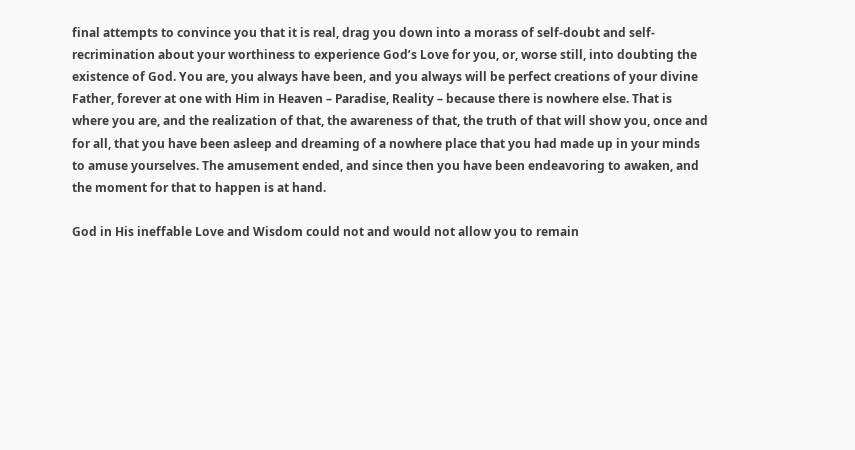final attempts to convince you that it is real, drag you down into a morass of self-doubt and self-recrimination about your worthiness to experience God’s Love for you, or, worse still, into doubting the existence of God. You are, you always have been, and you always will be perfect creations of your divine Father, forever at one with Him in Heaven – Paradise, Reality – because there is nowhere else. That is where you are, and the realization of that, the awareness of that, the truth of that will show you, once and for all, that you have been asleep and dreaming of a nowhere place that you had made up in your minds to amuse yourselves. The amusement ended, and since then you have been endeavoring to awaken, and the moment for that to happen is at hand.

God in His ineffable Love and Wisdom could not and would not allow you to remain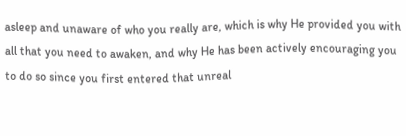asleep and unaware of who you really are, which is why He provided you with all that you need to awaken, and why He has been actively encouraging you to do so since you first entered that unreal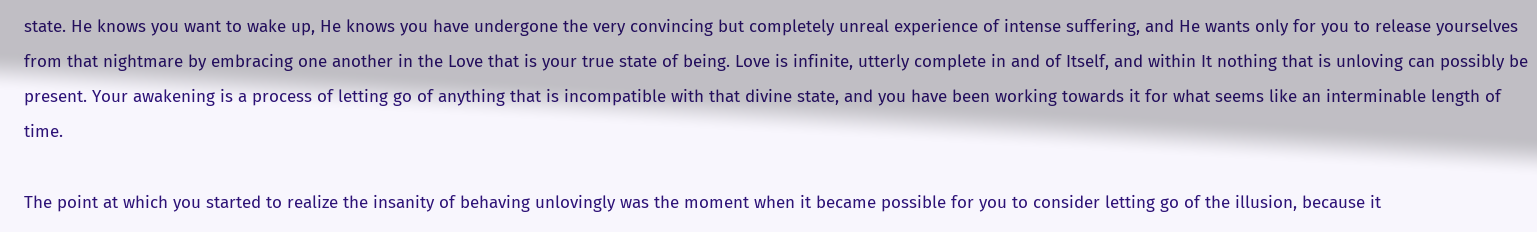state. He knows you want to wake up, He knows you have undergone the very convincing but completely unreal experience of intense suffering, and He wants only for you to release yourselves from that nightmare by embracing one another in the Love that is your true state of being. Love is infinite, utterly complete in and of Itself, and within It nothing that is unloving can possibly be present. Your awakening is a process of letting go of anything that is incompatible with that divine state, and you have been working towards it for what seems like an interminable length of time.

The point at which you started to realize the insanity of behaving unlovingly was the moment when it became possible for you to consider letting go of the illusion, because it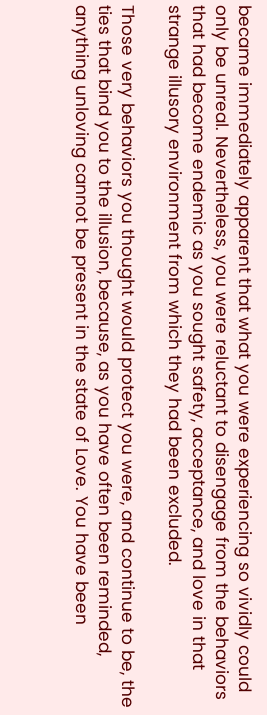became immediately apparent that what you were experiencing so vividly could only be unreal. Nevertheless, you were reluctant to disengage from the behaviors that had become endemic as you sought safety, acceptance, and love in that strange illusory environment from which they had been excluded.

Those very behaviors you thought would protect you were, and continue to be, the ties that bind you to the illusion, because, as you have often been reminded, anything unloving cannot be present in the state of Love. You have been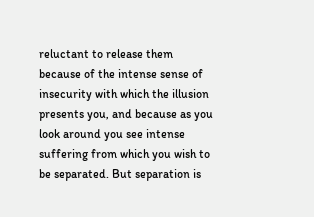reluctant to release them because of the intense sense of insecurity with which the illusion presents you, and because as you look around you see intense suffering from which you wish to be separated. But separation is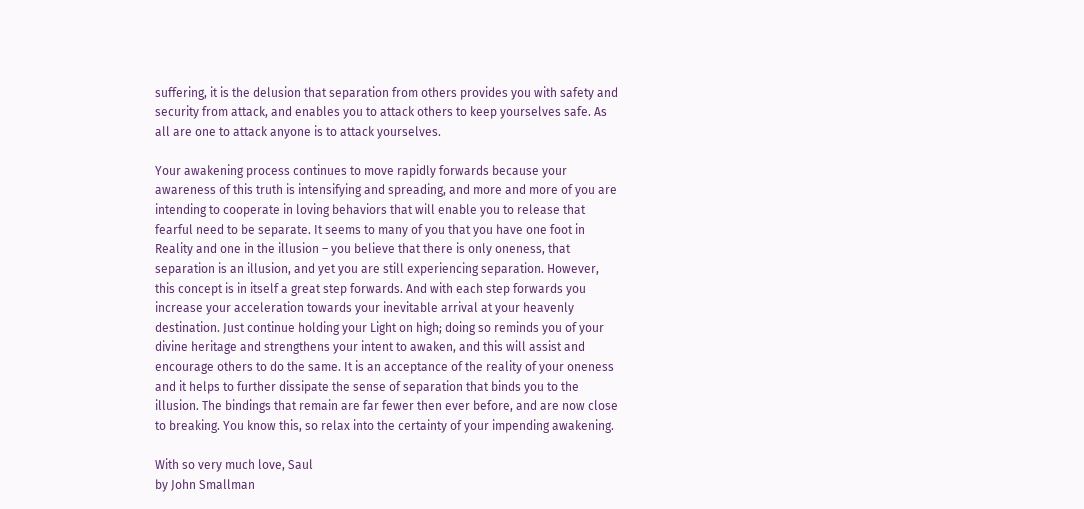suffering, it is the delusion that separation from others provides you with safety and security from attack, and enables you to attack others to keep yourselves safe. As all are one to attack anyone is to attack yourselves.

Your awakening process continues to move rapidly forwards because your awareness of this truth is intensifying and spreading, and more and more of you are intending to cooperate in loving behaviors that will enable you to release that fearful need to be separate. It seems to many of you that you have one foot in Reality and one in the illusion – you believe that there is only oneness, that separation is an illusion, and yet you are still experiencing separation. However, this concept is in itself a great step forwards. And with each step forwards you increase your acceleration towards your inevitable arrival at your heavenly destination. Just continue holding your Light on high; doing so reminds you of your divine heritage and strengthens your intent to awaken, and this will assist and encourage others to do the same. It is an acceptance of the reality of your oneness and it helps to further dissipate the sense of separation that binds you to the illusion. The bindings that remain are far fewer then ever before, and are now close to breaking. You know this, so relax into the certainty of your impending awakening.

With so very much love, Saul
by John Smallman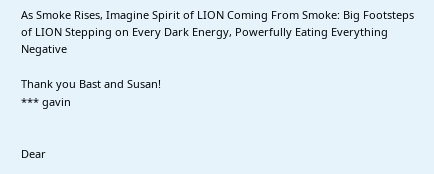As Smoke Rises, Imagine Spirit of LION Coming From Smoke: Big Footsteps of LION Stepping on Every Dark Energy, Powerfully Eating Everything Negative

Thank you Bast and Susan!
*** gavin


Dear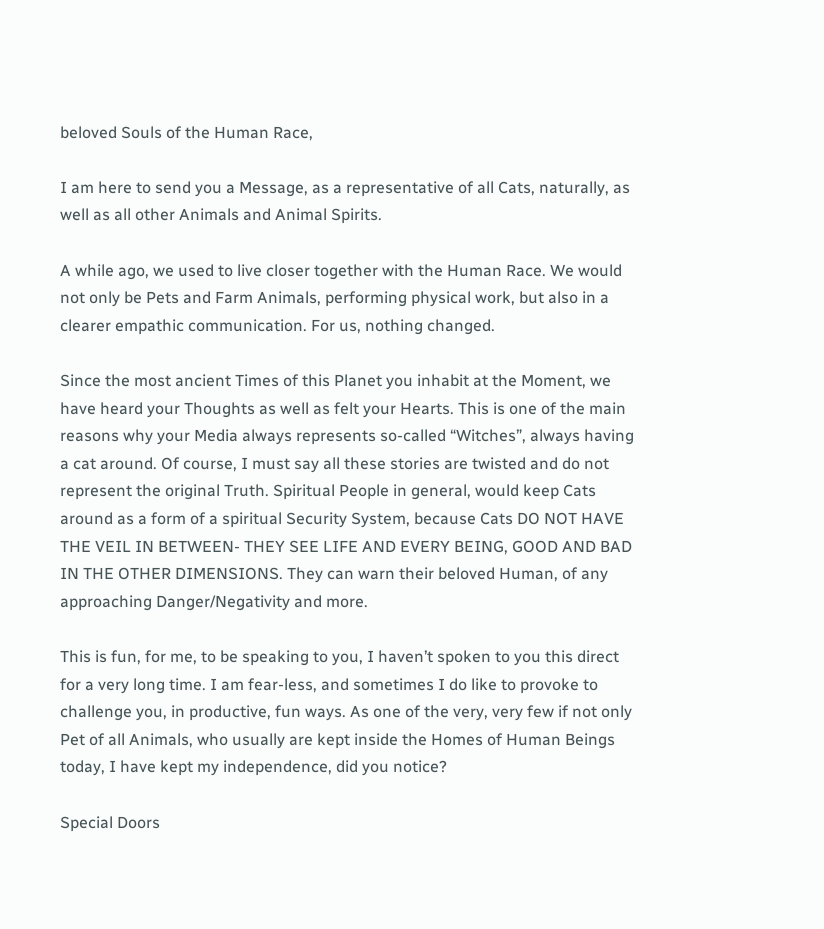beloved Souls of the Human Race,

I am here to send you a Message, as a representative of all Cats, naturally, as well as all other Animals and Animal Spirits.

A while ago, we used to live closer together with the Human Race. We would not only be Pets and Farm Animals, performing physical work, but also in a clearer empathic communication. For us, nothing changed.

Since the most ancient Times of this Planet you inhabit at the Moment, we have heard your Thoughts as well as felt your Hearts. This is one of the main reasons why your Media always represents so-called “Witches”, always having a cat around. Of course, I must say all these stories are twisted and do not represent the original Truth. Spiritual People in general, would keep Cats around as a form of a spiritual Security System, because Cats DO NOT HAVE THE VEIL IN BETWEEN- THEY SEE LIFE AND EVERY BEING, GOOD AND BAD IN THE OTHER DIMENSIONS. They can warn their beloved Human, of any approaching Danger/Negativity and more.

This is fun, for me, to be speaking to you, I haven’t spoken to you this direct for a very long time. I am fear-less, and sometimes I do like to provoke to challenge you, in productive, fun ways. As one of the very, very few if not only Pet of all Animals, who usually are kept inside the Homes of Human Beings today, I have kept my independence, did you notice?

Special Doors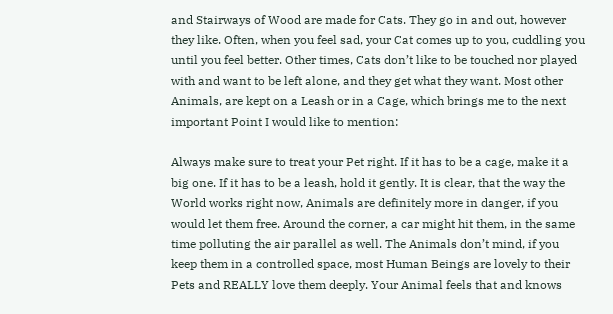and Stairways of Wood are made for Cats. They go in and out, however they like. Often, when you feel sad, your Cat comes up to you, cuddling you until you feel better. Other times, Cats don’t like to be touched nor played with and want to be left alone, and they get what they want. Most other Animals, are kept on a Leash or in a Cage, which brings me to the next important Point I would like to mention:

Always make sure to treat your Pet right. If it has to be a cage, make it a big one. If it has to be a leash, hold it gently. It is clear, that the way the World works right now, Animals are definitely more in danger, if you would let them free. Around the corner, a car might hit them, in the same time polluting the air parallel as well. The Animals don’t mind, if you keep them in a controlled space, most Human Beings are lovely to their Pets and REALLY love them deeply. Your Animal feels that and knows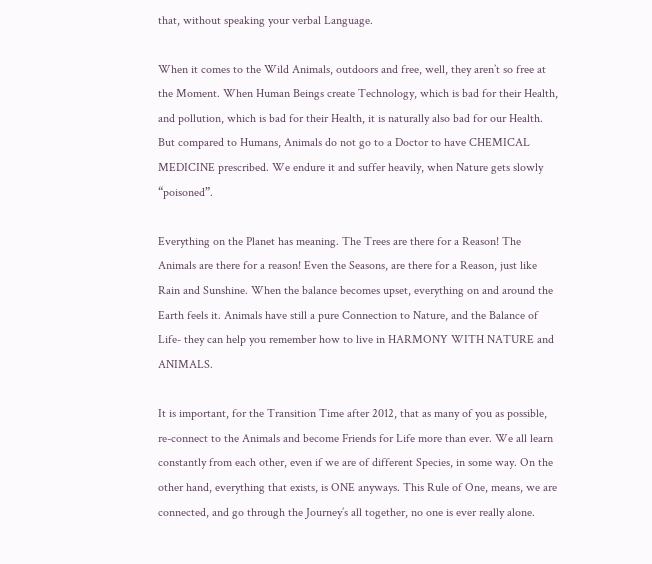that, without speaking your verbal Language.

When it comes to the Wild Animals, outdoors and free, well, they aren’t so free at the Moment. When Human Beings create Technology, which is bad for their Health, and pollution, which is bad for their Health, it is naturally also bad for our Health. But compared to Humans, Animals do not go to a Doctor to have CHEMICAL MEDICINE prescribed. We endure it and suffer heavily, when Nature gets slowly “poisoned”.

Everything on the Planet has meaning. The Trees are there for a Reason! The Animals are there for a reason! Even the Seasons, are there for a Reason, just like Rain and Sunshine. When the balance becomes upset, everything on and around the Earth feels it. Animals have still a pure Connection to Nature, and the Balance of Life- they can help you remember how to live in HARMONY WITH NATURE and ANIMALS.

It is important, for the Transition Time after 2012, that as many of you as possible, re-connect to the Animals and become Friends for Life more than ever. We all learn constantly from each other, even if we are of different Species, in some way. On the other hand, everything that exists, is ONE anyways. This Rule of One, means, we are connected, and go through the Journey’s all together, no one is ever really alone.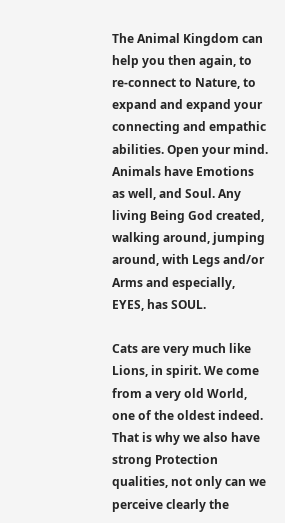The Animal Kingdom can help you then again, to re-connect to Nature, to expand and expand your connecting and empathic abilities. Open your mind. Animals have Emotions as well, and Soul. Any living Being God created, walking around, jumping around, with Legs and/or Arms and especially, EYES, has SOUL.

Cats are very much like Lions, in spirit. We come from a very old World, one of the oldest indeed. That is why we also have strong Protection qualities, not only can we perceive clearly the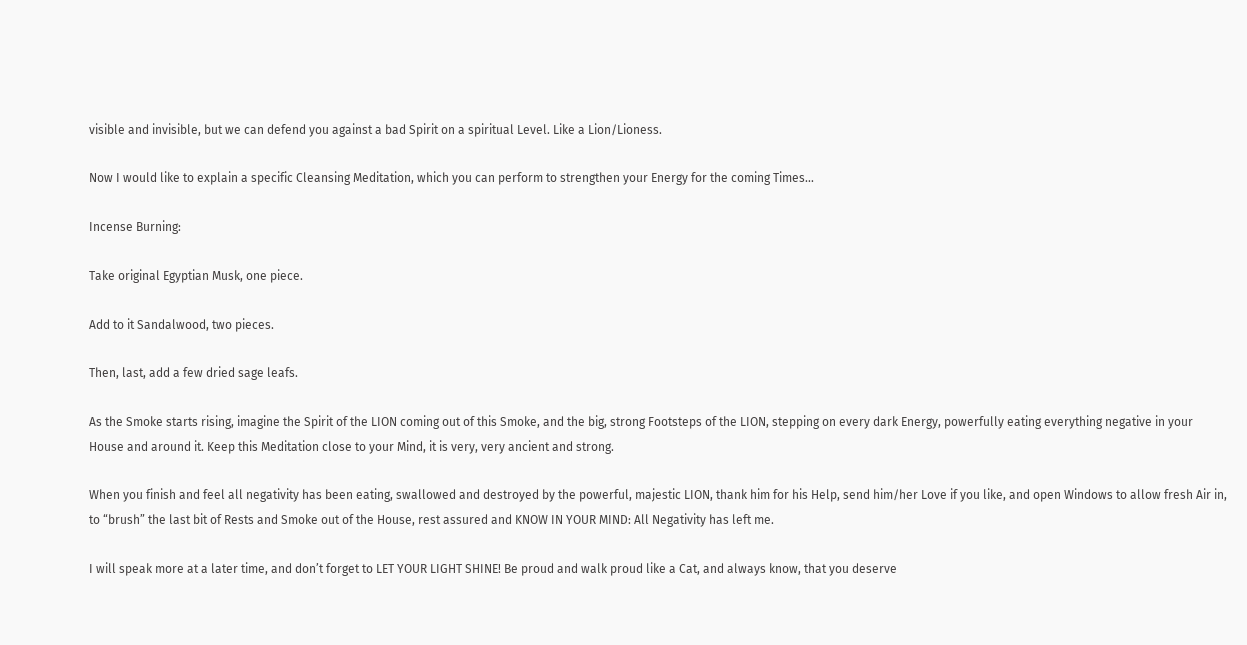visible and invisible, but we can defend you against a bad Spirit on a spiritual Level. Like a Lion/Lioness.

Now I would like to explain a specific Cleansing Meditation, which you can perform to strengthen your Energy for the coming Times...

Incense Burning:

Take original Egyptian Musk, one piece.

Add to it Sandalwood, two pieces.

Then, last, add a few dried sage leafs.

As the Smoke starts rising, imagine the Spirit of the LION coming out of this Smoke, and the big, strong Footsteps of the LION, stepping on every dark Energy, powerfully eating everything negative in your House and around it. Keep this Meditation close to your Mind, it is very, very ancient and strong.

When you finish and feel all negativity has been eating, swallowed and destroyed by the powerful, majestic LION, thank him for his Help, send him/her Love if you like, and open Windows to allow fresh Air in, to “brush” the last bit of Rests and Smoke out of the House, rest assured and KNOW IN YOUR MIND: All Negativity has left me.

I will speak more at a later time, and don’t forget to LET YOUR LIGHT SHINE! Be proud and walk proud like a Cat, and always know, that you deserve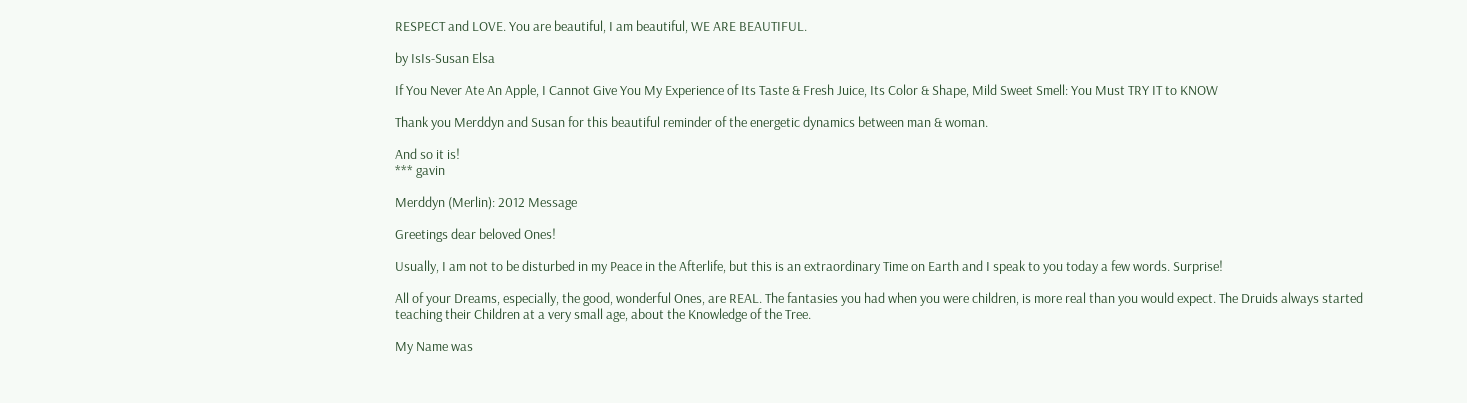RESPECT and LOVE. You are beautiful, I am beautiful, WE ARE BEAUTIFUL.

by IsIs-Susan Elsa

If You Never Ate An Apple, I Cannot Give You My Experience of Its Taste & Fresh Juice, Its Color & Shape, Mild Sweet Smell: You Must TRY IT to KNOW

Thank you Merddyn and Susan for this beautiful reminder of the energetic dynamics between man & woman.

And so it is!
*** gavin

Merddyn (Merlin): 2012 Message

Greetings dear beloved Ones!

Usually, I am not to be disturbed in my Peace in the Afterlife, but this is an extraordinary Time on Earth and I speak to you today a few words. Surprise!

All of your Dreams, especially, the good, wonderful Ones, are REAL. The fantasies you had when you were children, is more real than you would expect. The Druids always started teaching their Children at a very small age, about the Knowledge of the Tree.

My Name was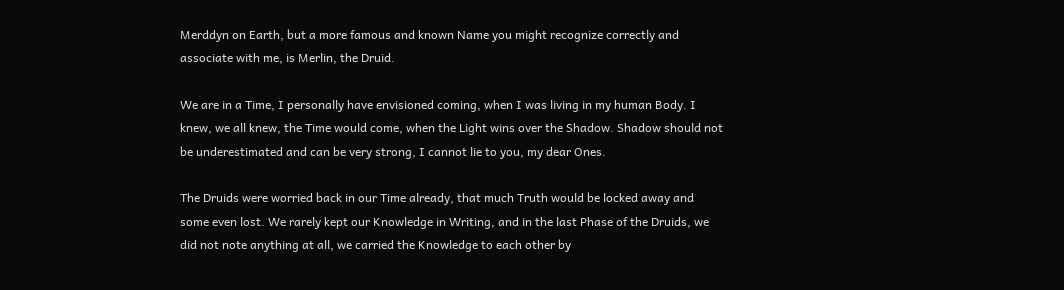Merddyn on Earth, but a more famous and known Name you might recognize correctly and associate with me, is Merlin, the Druid.

We are in a Time, I personally have envisioned coming, when I was living in my human Body. I knew, we all knew, the Time would come, when the Light wins over the Shadow. Shadow should not be underestimated and can be very strong, I cannot lie to you, my dear Ones.

The Druids were worried back in our Time already, that much Truth would be locked away and some even lost. We rarely kept our Knowledge in Writing, and in the last Phase of the Druids, we did not note anything at all, we carried the Knowledge to each other by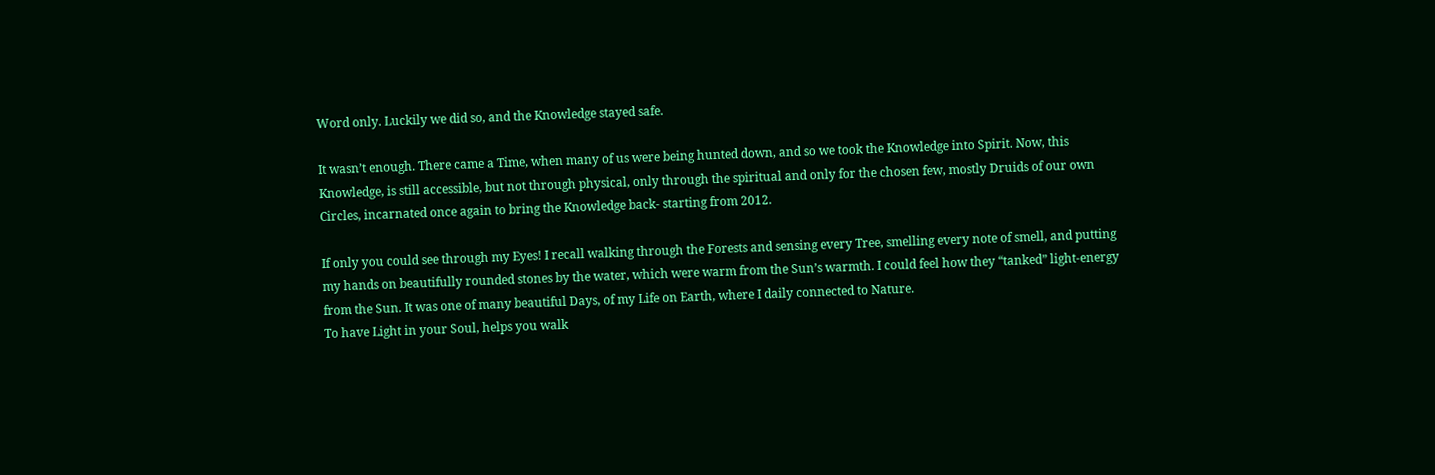Word only. Luckily we did so, and the Knowledge stayed safe.

It wasn’t enough. There came a Time, when many of us were being hunted down, and so we took the Knowledge into Spirit. Now, this Knowledge, is still accessible, but not through physical, only through the spiritual and only for the chosen few, mostly Druids of our own Circles, incarnated once again to bring the Knowledge back- starting from 2012.

If only you could see through my Eyes! I recall walking through the Forests and sensing every Tree, smelling every note of smell, and putting my hands on beautifully rounded stones by the water, which were warm from the Sun’s warmth. I could feel how they “tanked” light-energy from the Sun. It was one of many beautiful Days, of my Life on Earth, where I daily connected to Nature.
To have Light in your Soul, helps you walk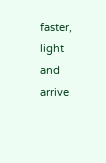faster, light and arrive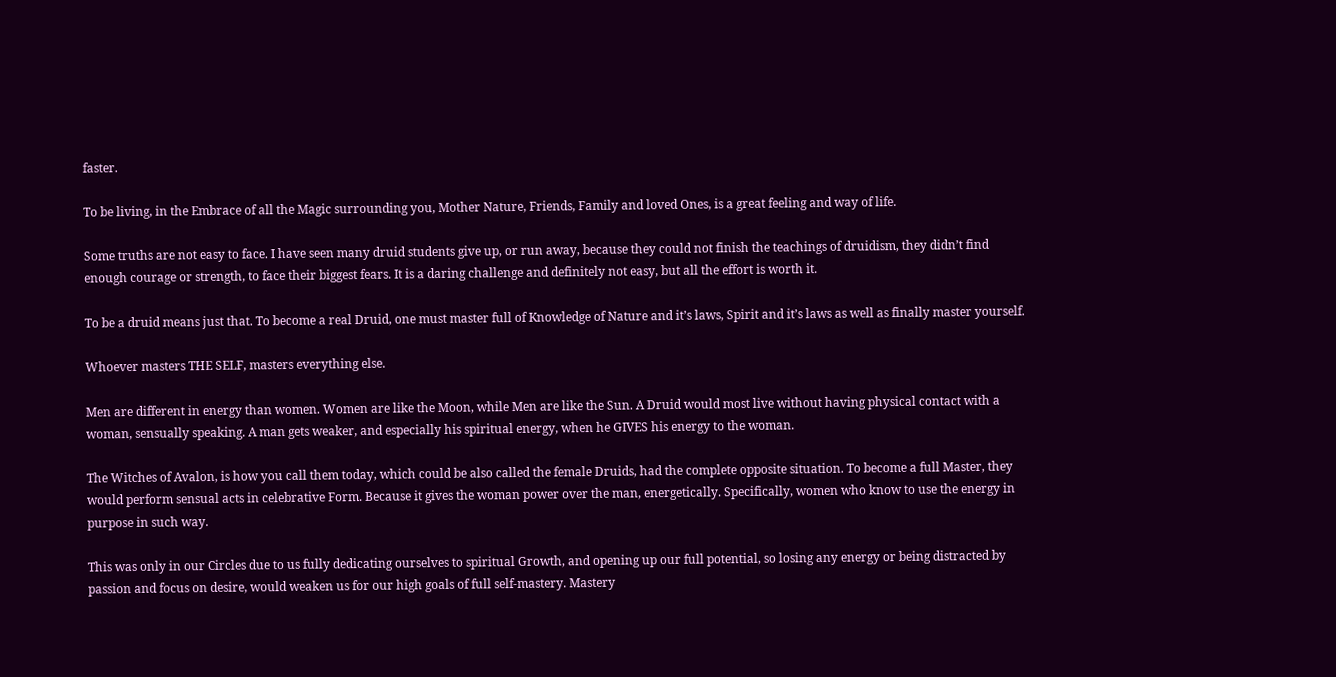faster.

To be living, in the Embrace of all the Magic surrounding you, Mother Nature, Friends, Family and loved Ones, is a great feeling and way of life.

Some truths are not easy to face. I have seen many druid students give up, or run away, because they could not finish the teachings of druidism, they didn’t find enough courage or strength, to face their biggest fears. It is a daring challenge and definitely not easy, but all the effort is worth it.

To be a druid means just that. To become a real Druid, one must master full of Knowledge of Nature and it’s laws, Spirit and it’s laws as well as finally master yourself.

Whoever masters THE SELF, masters everything else.

Men are different in energy than women. Women are like the Moon, while Men are like the Sun. A Druid would most live without having physical contact with a woman, sensually speaking. A man gets weaker, and especially his spiritual energy, when he GIVES his energy to the woman.

The Witches of Avalon, is how you call them today, which could be also called the female Druids, had the complete opposite situation. To become a full Master, they would perform sensual acts in celebrative Form. Because it gives the woman power over the man, energetically. Specifically, women who know to use the energy in purpose in such way.

This was only in our Circles due to us fully dedicating ourselves to spiritual Growth, and opening up our full potential, so losing any energy or being distracted by passion and focus on desire, would weaken us for our high goals of full self-mastery. Mastery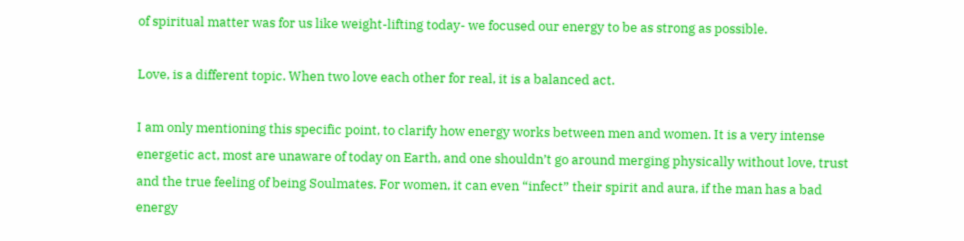of spiritual matter was for us like weight-lifting today- we focused our energy to be as strong as possible.

Love, is a different topic. When two love each other for real, it is a balanced act.

I am only mentioning this specific point, to clarify how energy works between men and women. It is a very intense energetic act, most are unaware of today on Earth, and one shouldn’t go around merging physically without love, trust and the true feeling of being Soulmates. For women, it can even “infect” their spirit and aura, if the man has a bad energy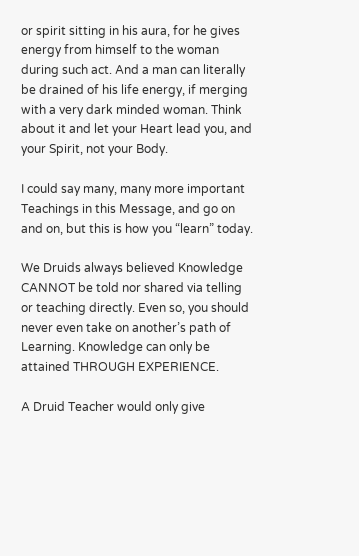or spirit sitting in his aura, for he gives energy from himself to the woman during such act. And a man can literally be drained of his life energy, if merging with a very dark minded woman. Think about it and let your Heart lead you, and your Spirit, not your Body.

I could say many, many more important Teachings in this Message, and go on and on, but this is how you “learn” today.

We Druids always believed Knowledge CANNOT be told nor shared via telling or teaching directly. Even so, you should never even take on another’s path of Learning. Knowledge can only be attained THROUGH EXPERIENCE.

A Druid Teacher would only give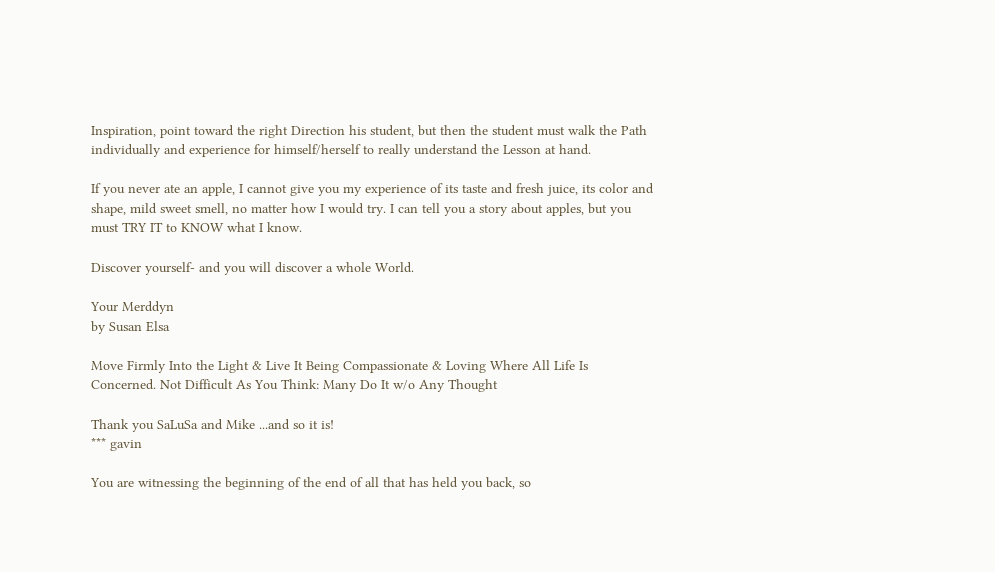Inspiration, point toward the right Direction his student, but then the student must walk the Path individually and experience for himself/herself to really understand the Lesson at hand.

If you never ate an apple, I cannot give you my experience of its taste and fresh juice, its color and shape, mild sweet smell, no matter how I would try. I can tell you a story about apples, but you must TRY IT to KNOW what I know.

Discover yourself- and you will discover a whole World.

Your Merddyn
by Susan Elsa

Move Firmly Into the Light & Live It Being Compassionate & Loving Where All Life Is Concerned. Not Difficult As You Think: Many Do It w/o Any Thought

Thank you SaLuSa and Mike ...and so it is!
*** gavin

You are witnessing the beginning of the end of all that has held you back, so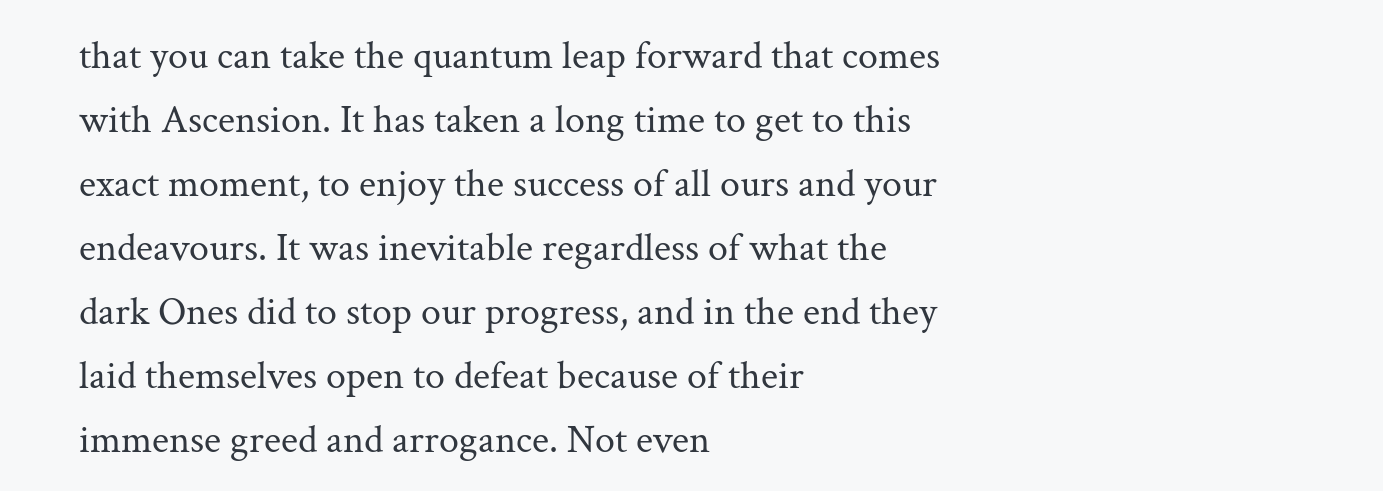that you can take the quantum leap forward that comes with Ascension. It has taken a long time to get to this exact moment, to enjoy the success of all ours and your endeavours. It was inevitable regardless of what the dark Ones did to stop our progress, and in the end they laid themselves open to defeat because of their immense greed and arrogance. Not even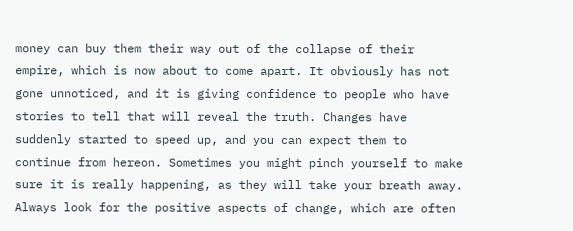money can buy them their way out of the collapse of their empire, which is now about to come apart. It obviously has not gone unnoticed, and it is giving confidence to people who have stories to tell that will reveal the truth. Changes have suddenly started to speed up, and you can expect them to continue from hereon. Sometimes you might pinch yourself to make sure it is really happening, as they will take your breath away. Always look for the positive aspects of change, which are often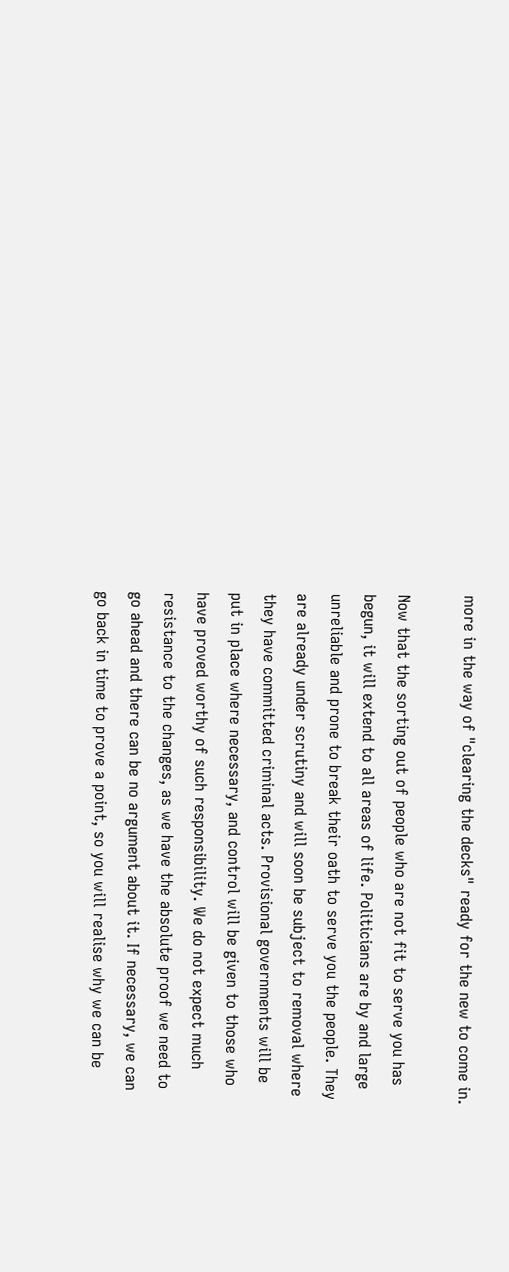more in the way of "clearing the decks" ready for the new to come in.

Now that the sorting out of people who are not fit to serve you has begun, it will extend to all areas of life. Politicians are by and large unreliable and prone to break their oath to serve you the people. They are already under scrutiny and will soon be subject to removal where they have committed criminal acts. Provisional governments will be put in place where necessary, and control will be given to those who have proved worthy of such responsibility. We do not expect much resistance to the changes, as we have the absolute proof we need to go ahead and there can be no argument about it. If necessary, we can go back in time to prove a point, so you will realise why we can be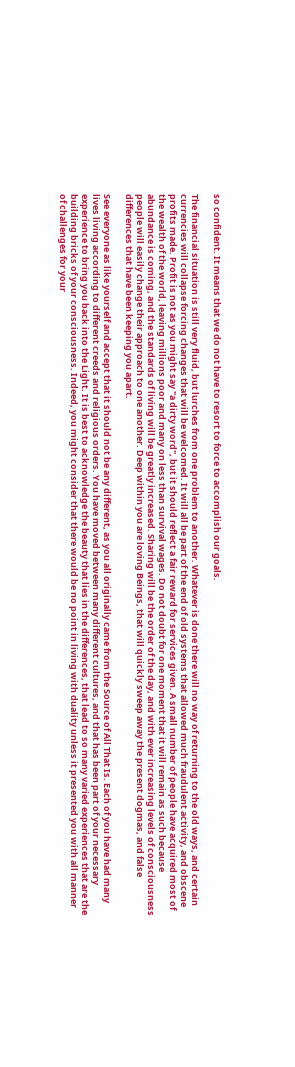so confident. It means that we do not have to resort to force to accomplish our goals.

The financial situation is still very fluid, but lurches from one problem to another. Whatever is done there will no way of returning to the old ways, and certain currencies will collapse forcing changes that will be welcomed. It will all be part of the end of old systems that allowed much fraudulent activity, and obscene profits made. Profit is not as you might say "a dirty word", but it should reflect a fair reward for services given. A small number of people have acquired most of the wealth of the world, leaving millions poor and many on less than survival wages. Do not doubt for one moment that it will remain as such because abundance is coming, and the standards of living will be greatly increased. Sharing will be the order of the day, and with ever increasing levels of consciousness people will easily change their approach to one another. Deep within you are loving Beings, that will quickly sweep away the present dogmas, and false differences that have been keeping you apart.

See everyone as like yourself and accept that it should not be any different, as you all originally came from the Source of All That Is. Each of you have had many lives living according to different creeds and religious orders. You have moved between many different cultures, and that has been part of your necessary experience to bring you back into the Light. It is best to acknowledge the beauty that lies in the differences, that lead to so many varied experiences that are the building bricks of your consciousness. Indeed, you might consider that there would be no point in living with duality unless it presented you with all manner of challenges for your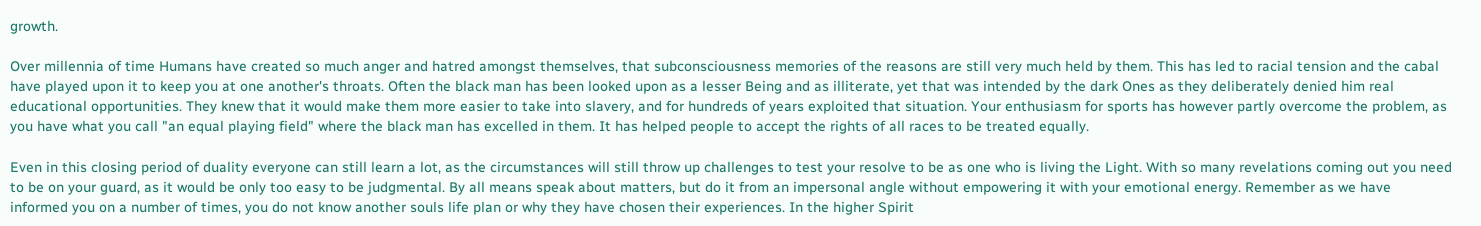growth.

Over millennia of time Humans have created so much anger and hatred amongst themselves, that subconsciousness memories of the reasons are still very much held by them. This has led to racial tension and the cabal have played upon it to keep you at one another's throats. Often the black man has been looked upon as a lesser Being and as illiterate, yet that was intended by the dark Ones as they deliberately denied him real educational opportunities. They knew that it would make them more easier to take into slavery, and for hundreds of years exploited that situation. Your enthusiasm for sports has however partly overcome the problem, as you have what you call "an equal playing field" where the black man has excelled in them. It has helped people to accept the rights of all races to be treated equally.

Even in this closing period of duality everyone can still learn a lot, as the circumstances will still throw up challenges to test your resolve to be as one who is living the Light. With so many revelations coming out you need to be on your guard, as it would be only too easy to be judgmental. By all means speak about matters, but do it from an impersonal angle without empowering it with your emotional energy. Remember as we have informed you on a number of times, you do not know another souls life plan or why they have chosen their experiences. In the higher Spirit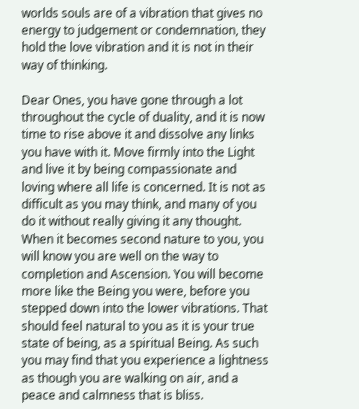worlds souls are of a vibration that gives no energy to judgement or condemnation, they hold the love vibration and it is not in their way of thinking.

Dear Ones, you have gone through a lot throughout the cycle of duality, and it is now time to rise above it and dissolve any links you have with it. Move firmly into the Light and live it by being compassionate and loving where all life is concerned. It is not as difficult as you may think, and many of you do it without really giving it any thought. When it becomes second nature to you, you will know you are well on the way to completion and Ascension. You will become more like the Being you were, before you stepped down into the lower vibrations. That should feel natural to you as it is your true state of being, as a spiritual Being. As such you may find that you experience a lightness as though you are walking on air, and a peace and calmness that is bliss.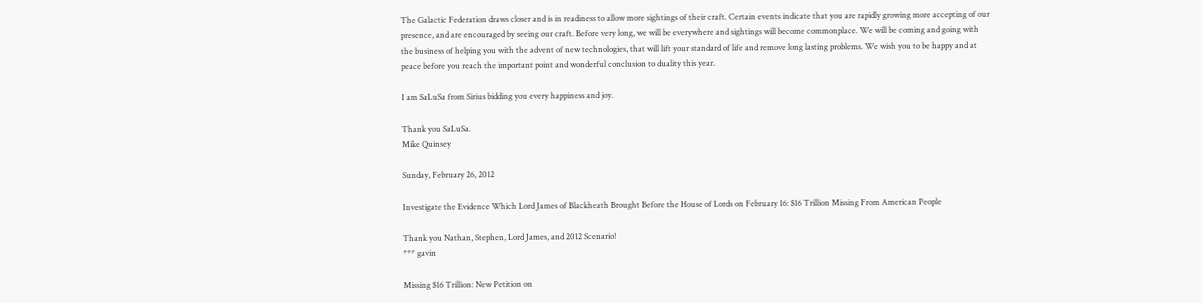The Galactic Federation draws closer and is in readiness to allow more sightings of their craft. Certain events indicate that you are rapidly growing more accepting of our presence, and are encouraged by seeing our craft. Before very long, we will be everywhere and sightings will become commonplace. We will be coming and going with the business of helping you with the advent of new technologies, that will lift your standard of life and remove long lasting problems. We wish you to be happy and at peace before you reach the important point and wonderful conclusion to duality this year.

I am SaLuSa from Sirius bidding you every happiness and joy.

Thank you SaLuSa.
Mike Quinsey

Sunday, February 26, 2012

Investigate the Evidence Which Lord James of Blackheath Brought Before the House of Lords on February 16: $16 Trillion Missing From American People

Thank you Nathan, Stephen, Lord James, and 2012 Scenario!
*** gavin

Missing $16 Trillion: New Petition on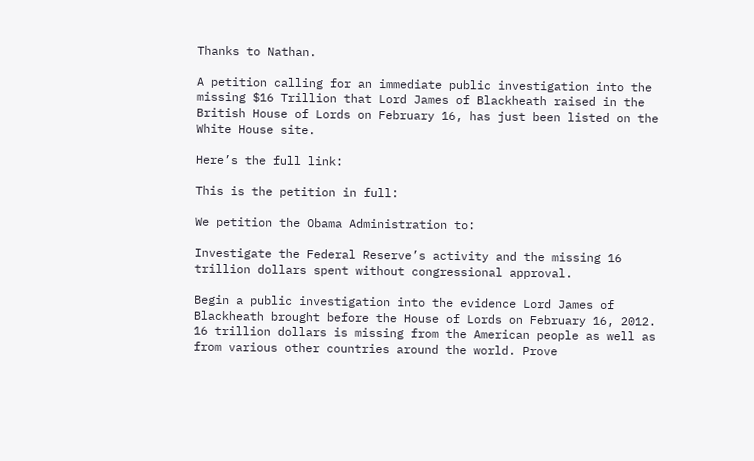Thanks to Nathan.

A petition calling for an immediate public investigation into the missing $16 Trillion that Lord James of Blackheath raised in the British House of Lords on February 16, has just been listed on the White House site.

Here’s the full link:

This is the petition in full:

We petition the Obama Administration to:

Investigate the Federal Reserve’s activity and the missing 16 trillion dollars spent without congressional approval.

Begin a public investigation into the evidence Lord James of Blackheath brought before the House of Lords on February 16, 2012. 16 trillion dollars is missing from the American people as well as from various other countries around the world. Prove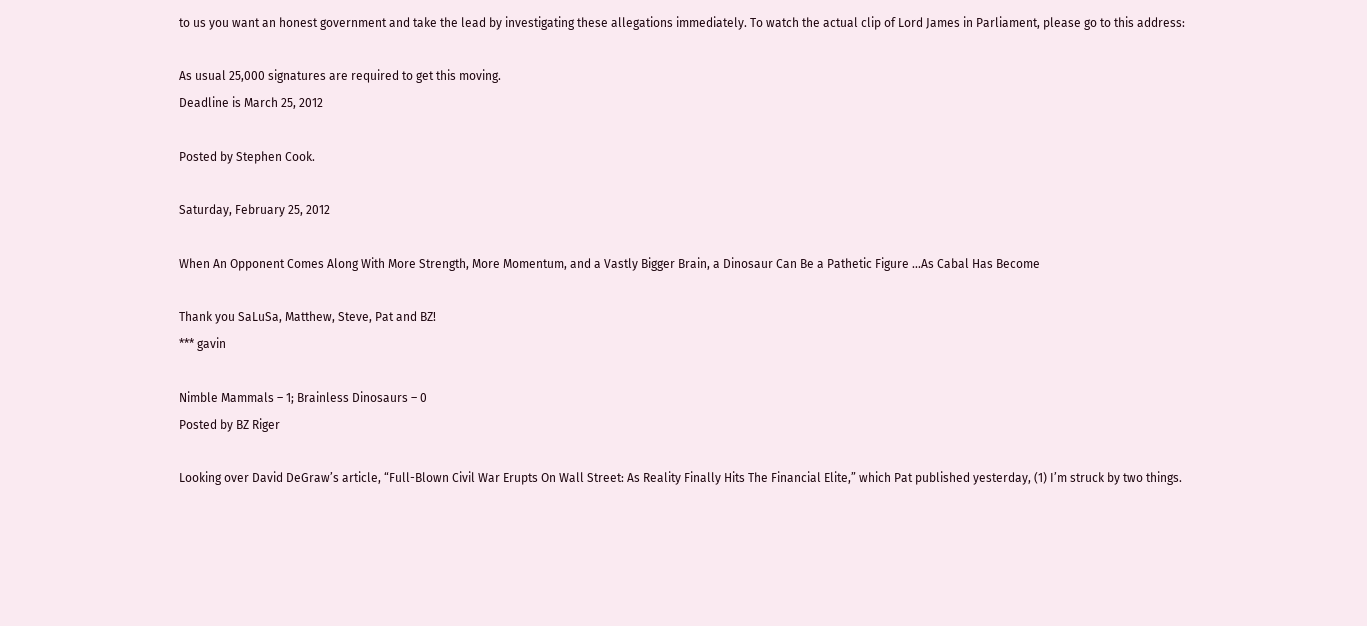to us you want an honest government and take the lead by investigating these allegations immediately. To watch the actual clip of Lord James in Parliament, please go to this address:

As usual 25,000 signatures are required to get this moving.
Deadline is March 25, 2012

Posted by Stephen Cook.

Saturday, February 25, 2012

When An Opponent Comes Along With More Strength, More Momentum, and a Vastly Bigger Brain, a Dinosaur Can Be a Pathetic Figure ...As Cabal Has Become

Thank you SaLuSa, Matthew, Steve, Pat and BZ!
*** gavin

Nimble Mammals – 1; Brainless Dinosaurs – 0
Posted by BZ Riger

Looking over David DeGraw’s article, “Full-Blown Civil War Erupts On Wall Street: As Reality Finally Hits The Financial Elite,” which Pat published yesterday, (1) I’m struck by two things.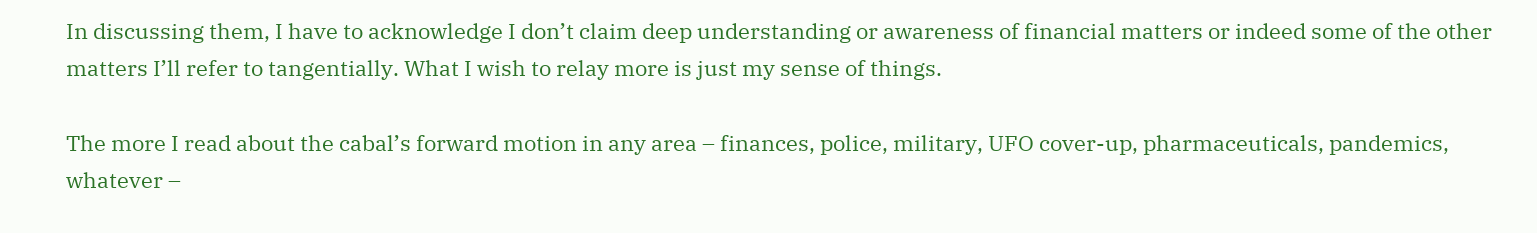In discussing them, I have to acknowledge I don’t claim deep understanding or awareness of financial matters or indeed some of the other matters I’ll refer to tangentially. What I wish to relay more is just my sense of things.

The more I read about the cabal’s forward motion in any area – finances, police, military, UFO cover-up, pharmaceuticals, pandemics, whatever –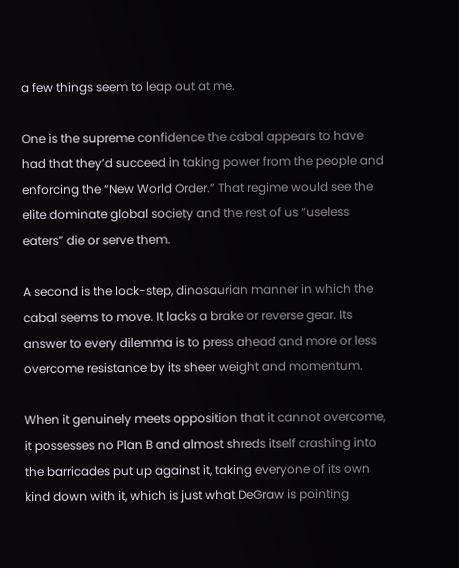a few things seem to leap out at me.

One is the supreme confidence the cabal appears to have had that they’d succeed in taking power from the people and enforcing the “New World Order.” That regime would see the elite dominate global society and the rest of us “useless eaters” die or serve them.

A second is the lock-step, dinosaurian manner in which the cabal seems to move. It lacks a brake or reverse gear. Its answer to every dilemma is to press ahead and more or less overcome resistance by its sheer weight and momentum.

When it genuinely meets opposition that it cannot overcome, it possesses no Plan B and almost shreds itself crashing into the barricades put up against it, taking everyone of its own kind down with it, which is just what DeGraw is pointing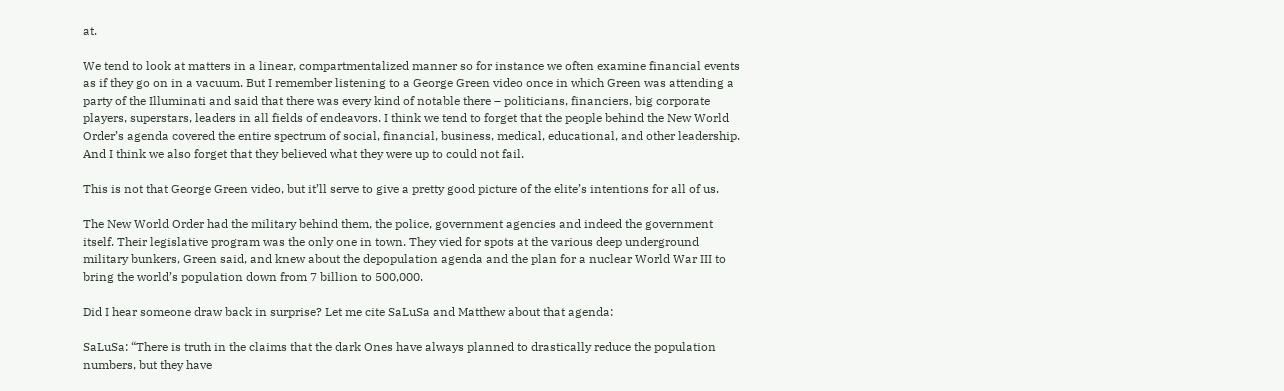at.

We tend to look at matters in a linear, compartmentalized manner so for instance we often examine financial events as if they go on in a vacuum. But I remember listening to a George Green video once in which Green was attending a party of the Illuminati and said that there was every kind of notable there – politicians, financiers, big corporate players, superstars, leaders in all fields of endeavors. I think we tend to forget that the people behind the New World Order’s agenda covered the entire spectrum of social, financial, business, medical, educational, and other leadership. And I think we also forget that they believed what they were up to could not fail.

This is not that George Green video, but it’ll serve to give a pretty good picture of the elite’s intentions for all of us.

The New World Order had the military behind them, the police, government agencies and indeed the government itself. Their legislative program was the only one in town. They vied for spots at the various deep underground military bunkers, Green said, and knew about the depopulation agenda and the plan for a nuclear World War III to bring the world’s population down from 7 billion to 500,000.

Did I hear someone draw back in surprise? Let me cite SaLuSa and Matthew about that agenda:

SaLuSa: “There is truth in the claims that the dark Ones have always planned to drastically reduce the population numbers, but they have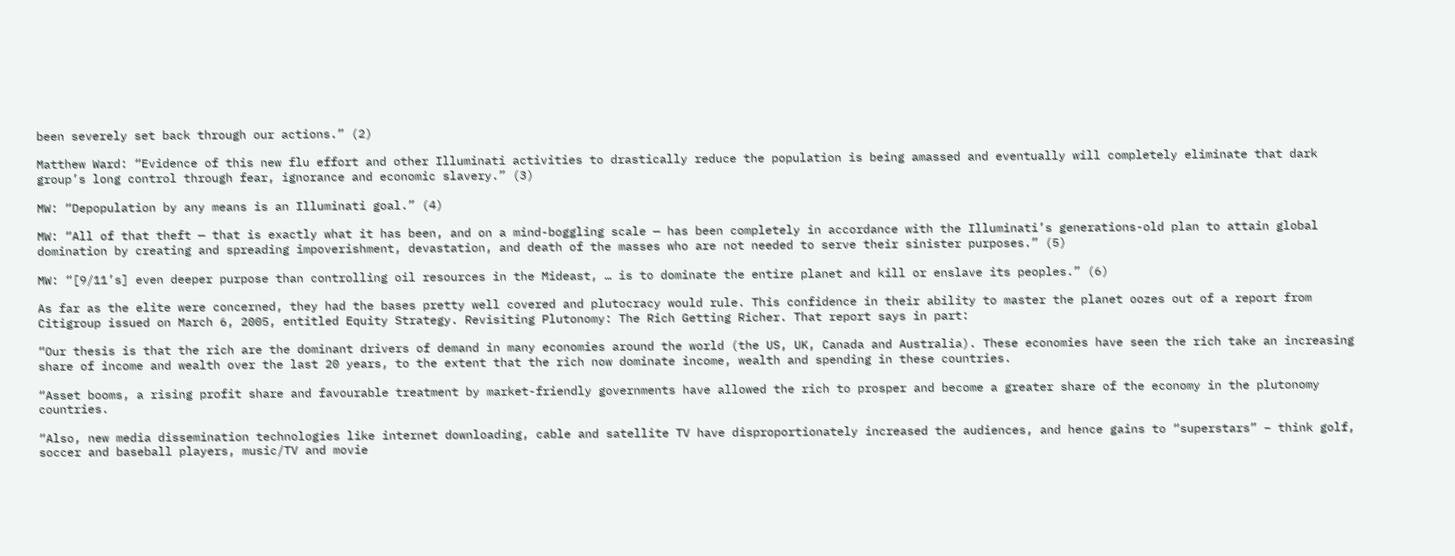been severely set back through our actions.” (2)

Matthew Ward: “Evidence of this new flu effort and other Illuminati activities to drastically reduce the population is being amassed and eventually will completely eliminate that dark group’s long control through fear, ignorance and economic slavery.” (3)

MW: “Depopulation by any means is an Illuminati goal.” (4)

MW: “All of that theft — that is exactly what it has been, and on a mind-boggling scale — has been completely in accordance with the Illuminati’s generations-old plan to attain global domination by creating and spreading impoverishment, devastation, and death of the masses who are not needed to serve their sinister purposes.” (5)

MW: “[9/11’s] even deeper purpose than controlling oil resources in the Mideast, … is to dominate the entire planet and kill or enslave its peoples.” (6)

As far as the elite were concerned, they had the bases pretty well covered and plutocracy would rule. This confidence in their ability to master the planet oozes out of a report from Citigroup issued on March 6, 2005, entitled Equity Strategy. Revisiting Plutonomy: The Rich Getting Richer. That report says in part:

“Our thesis is that the rich are the dominant drivers of demand in many economies around the world (the US, UK, Canada and Australia). These economies have seen the rich take an increasing share of income and wealth over the last 20 years, to the extent that the rich now dominate income, wealth and spending in these countries.

“Asset booms, a rising profit share and favourable treatment by market-friendly governments have allowed the rich to prosper and become a greater share of the economy in the plutonomy countries.

“Also, new media dissemination technologies like internet downloading, cable and satellite TV have disproportionately increased the audiences, and hence gains to “superstars” – think golf, soccer and baseball players, music/TV and movie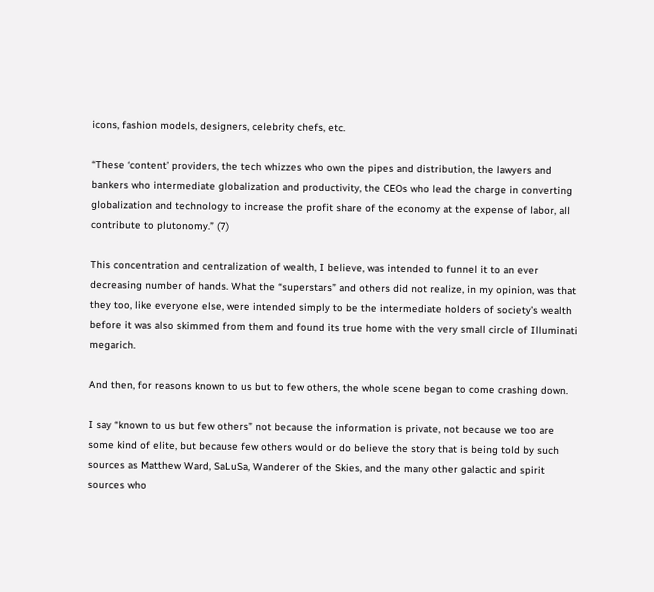icons, fashion models, designers, celebrity chefs, etc.

“These ‘content’ providers, the tech whizzes who own the pipes and distribution, the lawyers and bankers who intermediate globalization and productivity, the CEOs who lead the charge in converting globalization and technology to increase the profit share of the economy at the expense of labor, all contribute to plutonomy.” (7)

This concentration and centralization of wealth, I believe, was intended to funnel it to an ever decreasing number of hands. What the “superstars” and others did not realize, in my opinion, was that they too, like everyone else, were intended simply to be the intermediate holders of society’s wealth before it was also skimmed from them and found its true home with the very small circle of Illuminati megarich.

And then, for reasons known to us but to few others, the whole scene began to come crashing down.

I say “known to us but few others” not because the information is private, not because we too are some kind of elite, but because few others would or do believe the story that is being told by such sources as Matthew Ward, SaLuSa, Wanderer of the Skies, and the many other galactic and spirit sources who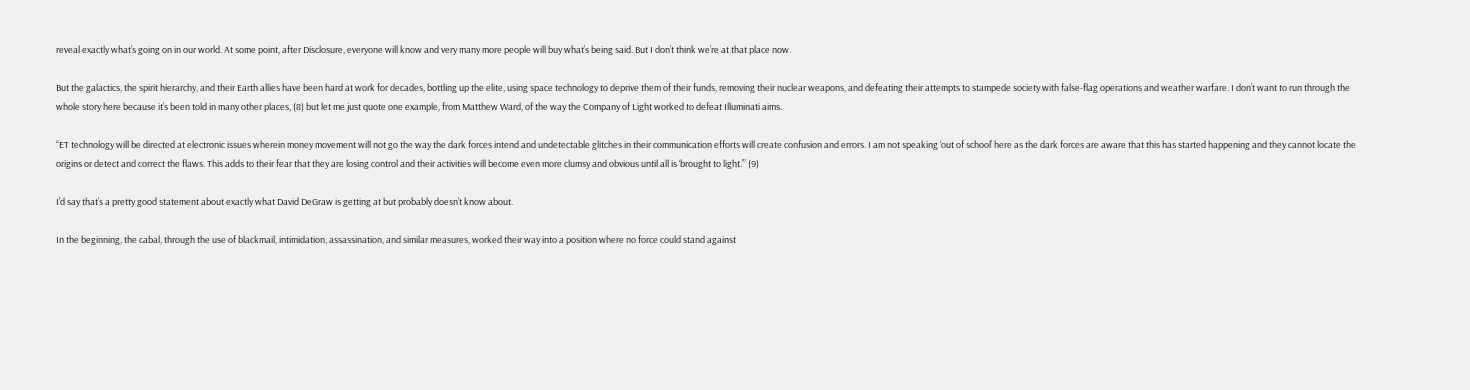reveal exactly what’s going on in our world. At some point, after Disclosure, everyone will know and very many more people will buy what’s being said. But I don’t think we’re at that place now.

But the galactics, the spirit hierarchy, and their Earth allies have been hard at work for decades, bottling up the elite, using space technology to deprive them of their funds, removing their nuclear weapons, and defeating their attempts to stampede society with false-flag operations and weather warfare. I don’t want to run through the whole story here because it’s been told in many other places, (8) but let me just quote one example, from Matthew Ward, of the way the Company of Light worked to defeat Illuminati aims.

“ET technology will be directed at electronic issues wherein money movement will not go the way the dark forces intend and undetectable glitches in their communication efforts will create confusion and errors. I am not speaking ‘out of school’ here as the dark forces are aware that this has started happening and they cannot locate the origins or detect and correct the flaws. This adds to their fear that they are losing control and their activities will become even more clumsy and obvious until all is ‘brought to light.’” (9)

I’d say that’s a pretty good statement about exactly what David DeGraw is getting at but probably doesn’t know about.

In the beginning, the cabal, through the use of blackmail, intimidation, assassination, and similar measures, worked their way into a position where no force could stand against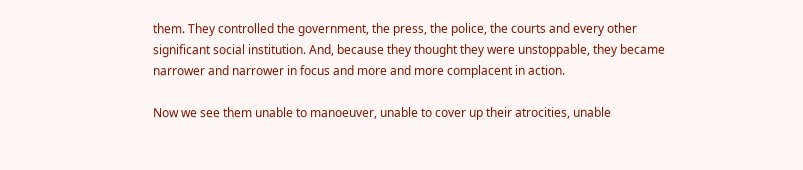them. They controlled the government, the press, the police, the courts and every other significant social institution. And, because they thought they were unstoppable, they became narrower and narrower in focus and more and more complacent in action.

Now we see them unable to manoeuver, unable to cover up their atrocities, unable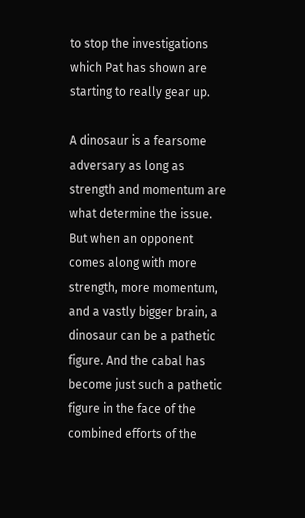to stop the investigations which Pat has shown are starting to really gear up.

A dinosaur is a fearsome adversary as long as strength and momentum are what determine the issue. But when an opponent comes along with more strength, more momentum, and a vastly bigger brain, a dinosaur can be a pathetic figure. And the cabal has become just such a pathetic figure in the face of the combined efforts of the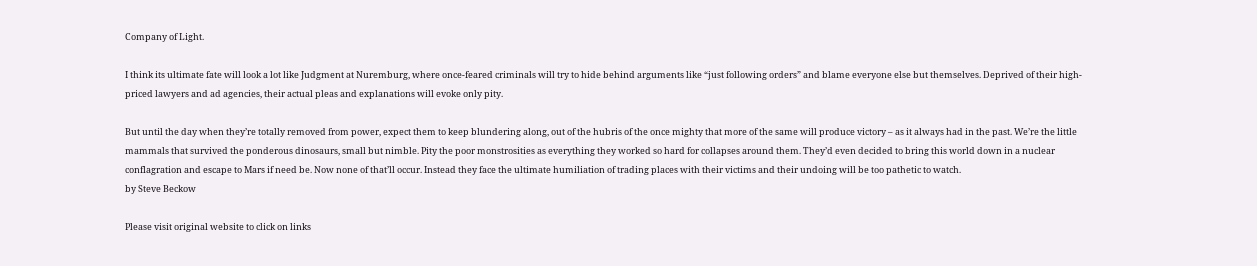Company of Light.

I think its ultimate fate will look a lot like Judgment at Nuremburg, where once-feared criminals will try to hide behind arguments like “just following orders” and blame everyone else but themselves. Deprived of their high-priced lawyers and ad agencies, their actual pleas and explanations will evoke only pity.

But until the day when they’re totally removed from power, expect them to keep blundering along, out of the hubris of the once mighty that more of the same will produce victory – as it always had in the past. We’re the little mammals that survived the ponderous dinosaurs, small but nimble. Pity the poor monstrosities as everything they worked so hard for collapses around them. They’d even decided to bring this world down in a nuclear conflagration and escape to Mars if need be. Now none of that’ll occur. Instead they face the ultimate humiliation of trading places with their victims and their undoing will be too pathetic to watch.
by Steve Beckow

Please visit original website to click on links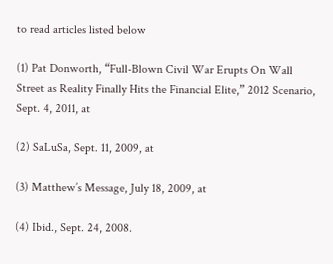to read articles listed below

(1) Pat Donworth, “Full-Blown Civil War Erupts On Wall Street as Reality Finally Hits the Financial Elite,” 2012 Scenario, Sept. 4, 2011, at

(2) SaLuSa, Sept. 11, 2009, at

(3) Matthew’s Message, July 18, 2009, at

(4) Ibid., Sept. 24, 2008.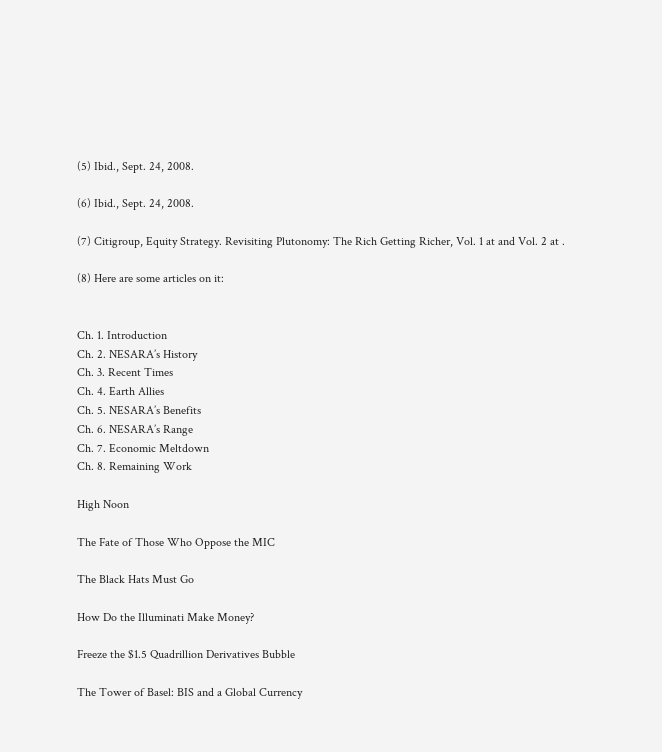(5) Ibid., Sept. 24, 2008.

(6) Ibid., Sept. 24, 2008.

(7) Citigroup, Equity Strategy. Revisiting Plutonomy: The Rich Getting Richer, Vol. 1 at and Vol. 2 at .

(8) Here are some articles on it:


Ch. 1. Introduction
Ch. 2. NESARA’s History
Ch. 3. Recent Times
Ch. 4. Earth Allies
Ch. 5. NESARA’s Benefits
Ch. 6. NESARA’s Range
Ch. 7. Economic Meltdown
Ch. 8. Remaining Work

High Noon

The Fate of Those Who Oppose the MIC

The Black Hats Must Go

How Do the Illuminati Make Money?

Freeze the $1.5 Quadrillion Derivatives Bubble

The Tower of Basel: BIS and a Global Currency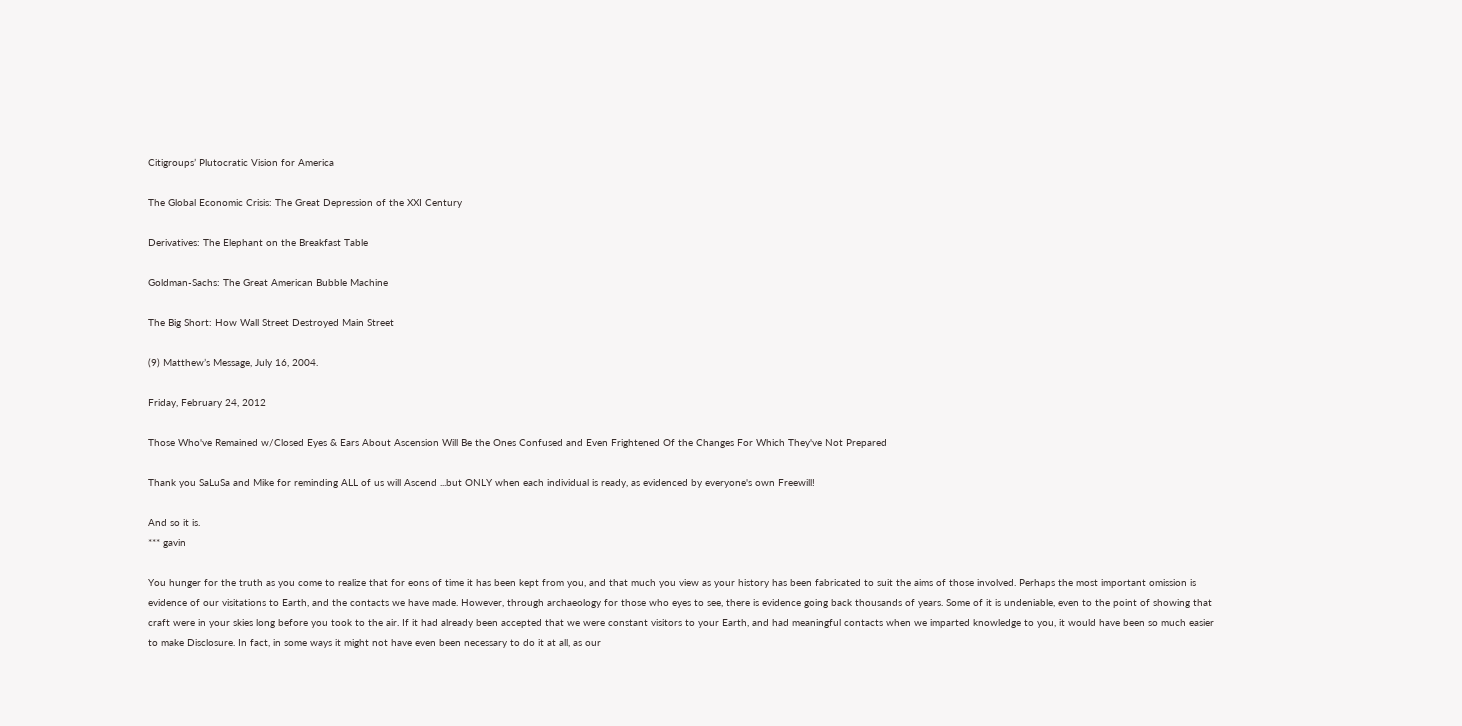Citigroups’ Plutocratic Vision for America

The Global Economic Crisis: The Great Depression of the XXI Century

Derivatives: The Elephant on the Breakfast Table

Goldman-Sachs: The Great American Bubble Machine

The Big Short: How Wall Street Destroyed Main Street

(9) Matthew’s Message, July 16, 2004.

Friday, February 24, 2012

Those Who've Remained w/Closed Eyes & Ears About Ascension Will Be the Ones Confused and Even Frightened Of the Changes For Which They've Not Prepared

Thank you SaLuSa and Mike for reminding ALL of us will Ascend ...but ONLY when each individual is ready, as evidenced by everyone's own Freewill!

And so it is.
*** gavin

You hunger for the truth as you come to realize that for eons of time it has been kept from you, and that much you view as your history has been fabricated to suit the aims of those involved. Perhaps the most important omission is evidence of our visitations to Earth, and the contacts we have made. However, through archaeology for those who eyes to see, there is evidence going back thousands of years. Some of it is undeniable, even to the point of showing that craft were in your skies long before you took to the air. If it had already been accepted that we were constant visitors to your Earth, and had meaningful contacts when we imparted knowledge to you, it would have been so much easier to make Disclosure. In fact, in some ways it might not have even been necessary to do it at all, as our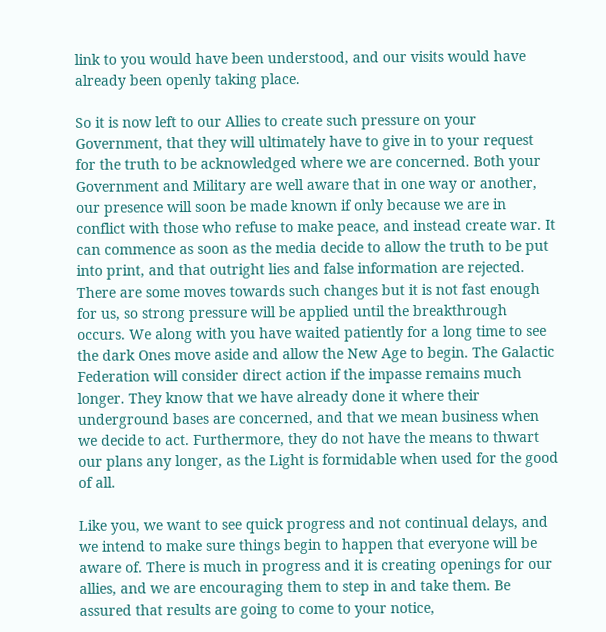link to you would have been understood, and our visits would have already been openly taking place.

So it is now left to our Allies to create such pressure on your Government, that they will ultimately have to give in to your request for the truth to be acknowledged where we are concerned. Both your Government and Military are well aware that in one way or another, our presence will soon be made known if only because we are in conflict with those who refuse to make peace, and instead create war. It can commence as soon as the media decide to allow the truth to be put into print, and that outright lies and false information are rejected. There are some moves towards such changes but it is not fast enough for us, so strong pressure will be applied until the breakthrough occurs. We along with you have waited patiently for a long time to see the dark Ones move aside and allow the New Age to begin. The Galactic Federation will consider direct action if the impasse remains much longer. They know that we have already done it where their underground bases are concerned, and that we mean business when we decide to act. Furthermore, they do not have the means to thwart our plans any longer, as the Light is formidable when used for the good of all.

Like you, we want to see quick progress and not continual delays, and we intend to make sure things begin to happen that everyone will be aware of. There is much in progress and it is creating openings for our allies, and we are encouraging them to step in and take them. Be assured that results are going to come to your notice,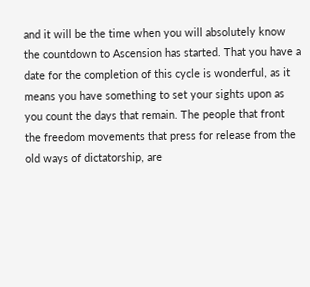and it will be the time when you will absolutely know the countdown to Ascension has started. That you have a date for the completion of this cycle is wonderful, as it means you have something to set your sights upon as you count the days that remain. The people that front the freedom movements that press for release from the old ways of dictatorship, are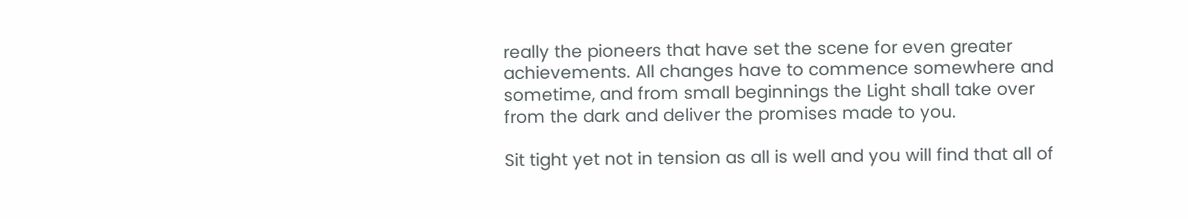really the pioneers that have set the scene for even greater achievements. All changes have to commence somewhere and sometime, and from small beginnings the Light shall take over from the dark and deliver the promises made to you.

Sit tight yet not in tension as all is well and you will find that all of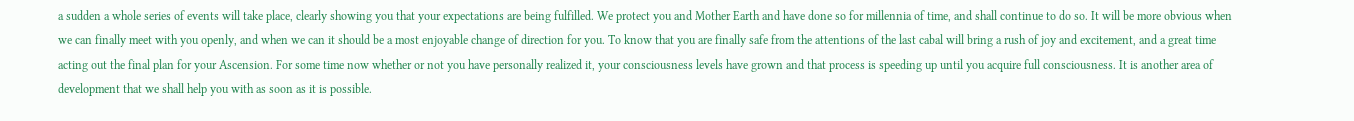a sudden a whole series of events will take place, clearly showing you that your expectations are being fulfilled. We protect you and Mother Earth and have done so for millennia of time, and shall continue to do so. It will be more obvious when we can finally meet with you openly, and when we can it should be a most enjoyable change of direction for you. To know that you are finally safe from the attentions of the last cabal will bring a rush of joy and excitement, and a great time acting out the final plan for your Ascension. For some time now whether or not you have personally realized it, your consciousness levels have grown and that process is speeding up until you acquire full consciousness. It is another area of development that we shall help you with as soon as it is possible.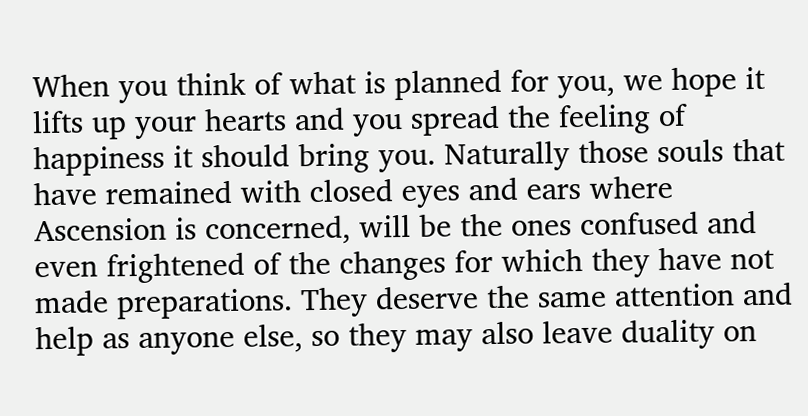When you think of what is planned for you, we hope it lifts up your hearts and you spread the feeling of happiness it should bring you. Naturally those souls that have remained with closed eyes and ears where Ascension is concerned, will be the ones confused and even frightened of the changes for which they have not made preparations. They deserve the same attention and help as anyone else, so they may also leave duality on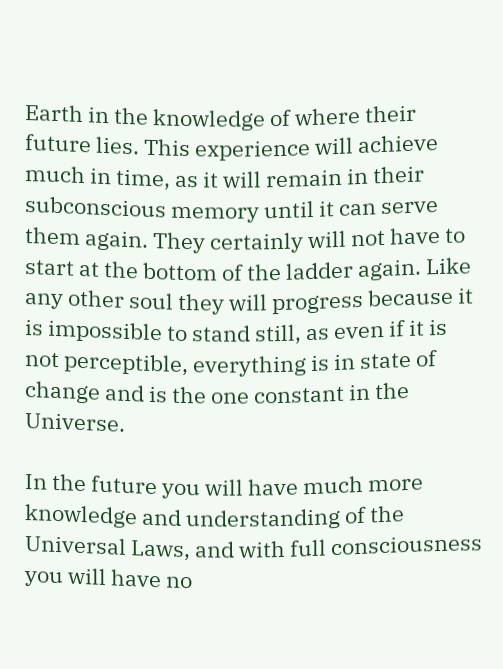Earth in the knowledge of where their future lies. This experience will achieve much in time, as it will remain in their subconscious memory until it can serve them again. They certainly will not have to start at the bottom of the ladder again. Like any other soul they will progress because it is impossible to stand still, as even if it is not perceptible, everything is in state of change and is the one constant in the Universe.

In the future you will have much more knowledge and understanding of the Universal Laws, and with full consciousness you will have no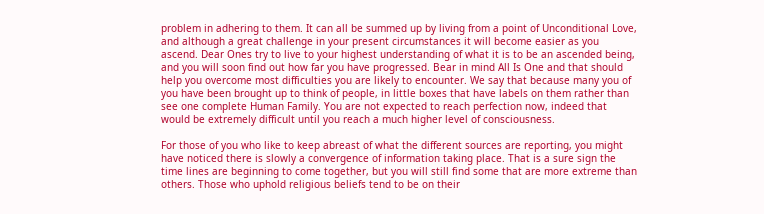problem in adhering to them. It can all be summed up by living from a point of Unconditional Love, and although a great challenge in your present circumstances it will become easier as you ascend. Dear Ones try to live to your highest understanding of what it is to be an ascended being, and you will soon find out how far you have progressed. Bear in mind All Is One and that should help you overcome most difficulties you are likely to encounter. We say that because many you of you have been brought up to think of people, in little boxes that have labels on them rather than see one complete Human Family. You are not expected to reach perfection now, indeed that would be extremely difficult until you reach a much higher level of consciousness.

For those of you who like to keep abreast of what the different sources are reporting, you might have noticed there is slowly a convergence of information taking place. That is a sure sign the time lines are beginning to come together, but you will still find some that are more extreme than others. Those who uphold religious beliefs tend to be on their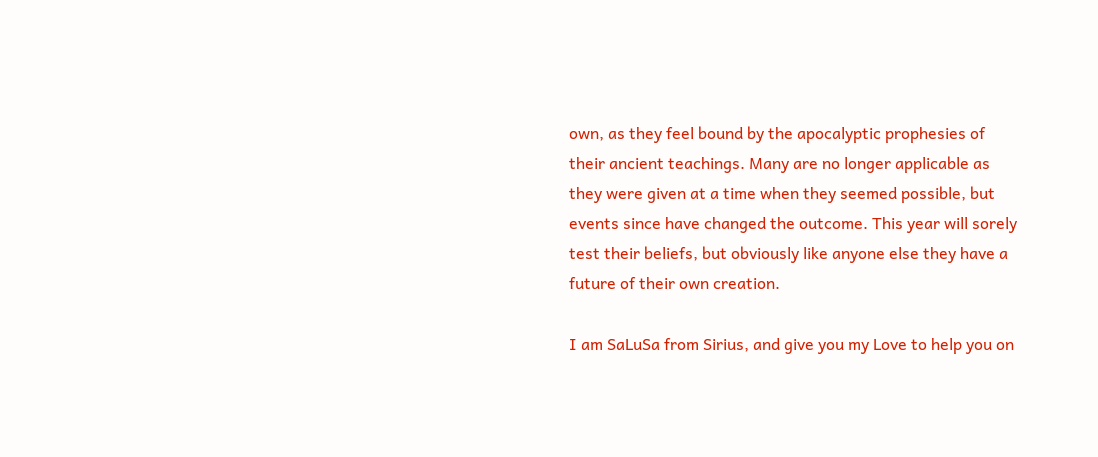own, as they feel bound by the apocalyptic prophesies of their ancient teachings. Many are no longer applicable as they were given at a time when they seemed possible, but events since have changed the outcome. This year will sorely test their beliefs, but obviously like anyone else they have a future of their own creation.

I am SaLuSa from Sirius, and give you my Love to help you on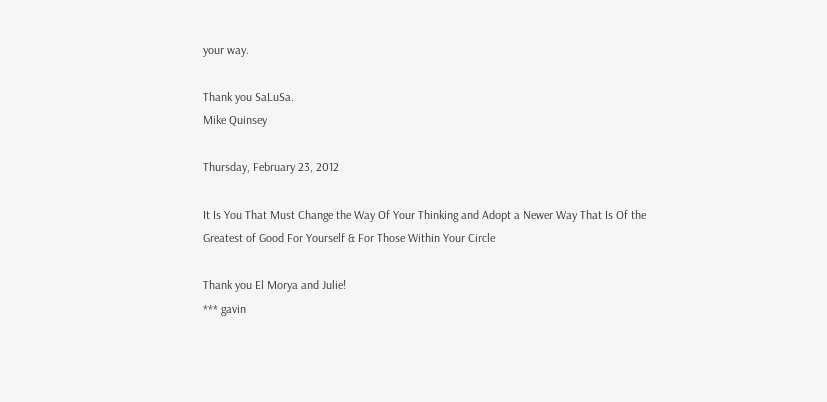your way.

Thank you SaLuSa.
Mike Quinsey

Thursday, February 23, 2012

It Is You That Must Change the Way Of Your Thinking and Adopt a Newer Way That Is Of the Greatest of Good For Yourself & For Those Within Your Circle

Thank you El Morya and Julie!
*** gavin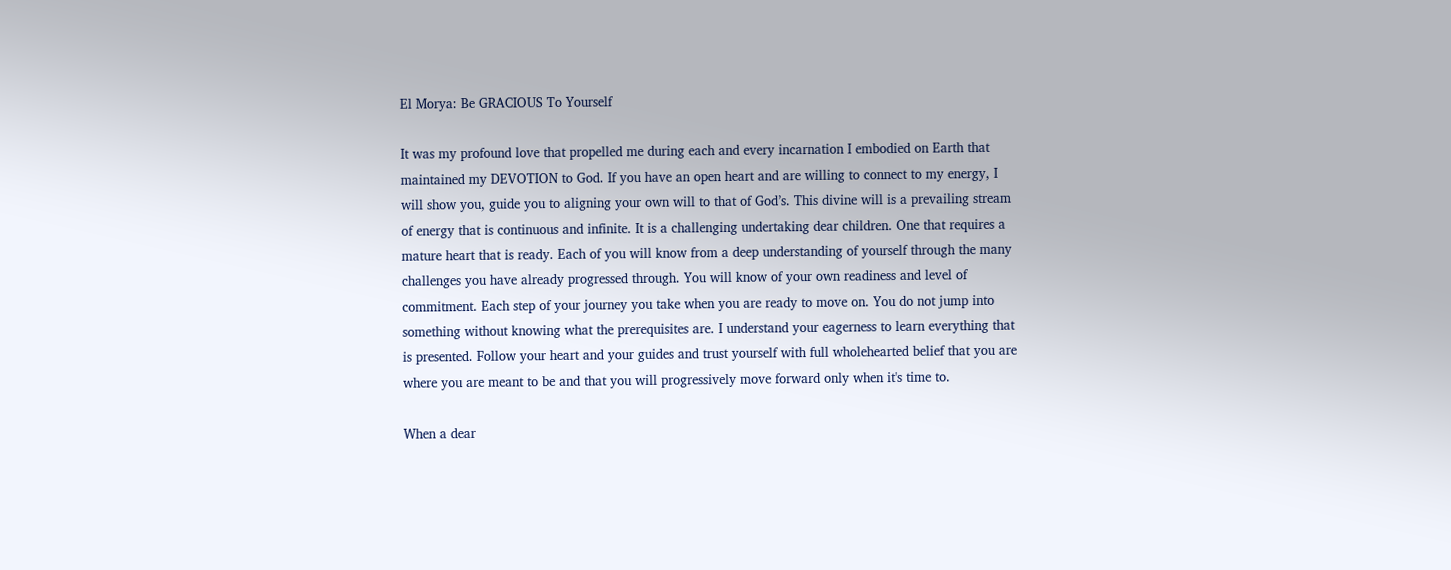El Morya: Be GRACIOUS To Yourself

It was my profound love that propelled me during each and every incarnation I embodied on Earth that maintained my DEVOTION to God. If you have an open heart and are willing to connect to my energy, I will show you, guide you to aligning your own will to that of God’s. This divine will is a prevailing stream of energy that is continuous and infinite. It is a challenging undertaking dear children. One that requires a mature heart that is ready. Each of you will know from a deep understanding of yourself through the many challenges you have already progressed through. You will know of your own readiness and level of commitment. Each step of your journey you take when you are ready to move on. You do not jump into something without knowing what the prerequisites are. I understand your eagerness to learn everything that is presented. Follow your heart and your guides and trust yourself with full wholehearted belief that you are where you are meant to be and that you will progressively move forward only when it's time to.

When a dear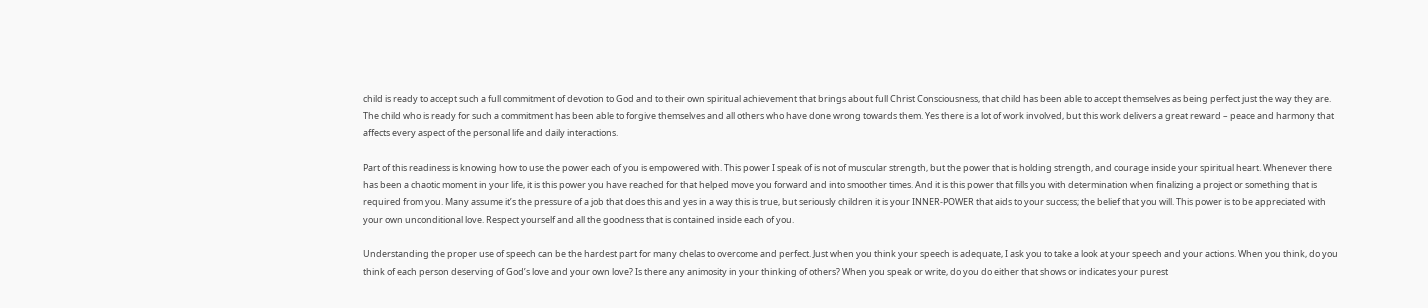child is ready to accept such a full commitment of devotion to God and to their own spiritual achievement that brings about full Christ Consciousness, that child has been able to accept themselves as being perfect just the way they are. The child who is ready for such a commitment has been able to forgive themselves and all others who have done wrong towards them. Yes there is a lot of work involved, but this work delivers a great reward – peace and harmony that affects every aspect of the personal life and daily interactions.

Part of this readiness is knowing how to use the power each of you is empowered with. This power I speak of is not of muscular strength, but the power that is holding strength, and courage inside your spiritual heart. Whenever there has been a chaotic moment in your life, it is this power you have reached for that helped move you forward and into smoother times. And it is this power that fills you with determination when finalizing a project or something that is required from you. Many assume it’s the pressure of a job that does this and yes in a way this is true, but seriously children it is your INNER-POWER that aids to your success; the belief that you will. This power is to be appreciated with your own unconditional love. Respect yourself and all the goodness that is contained inside each of you.

Understanding the proper use of speech can be the hardest part for many chelas to overcome and perfect. Just when you think your speech is adequate, I ask you to take a look at your speech and your actions. When you think, do you think of each person deserving of God’s love and your own love? Is there any animosity in your thinking of others? When you speak or write, do you do either that shows or indicates your purest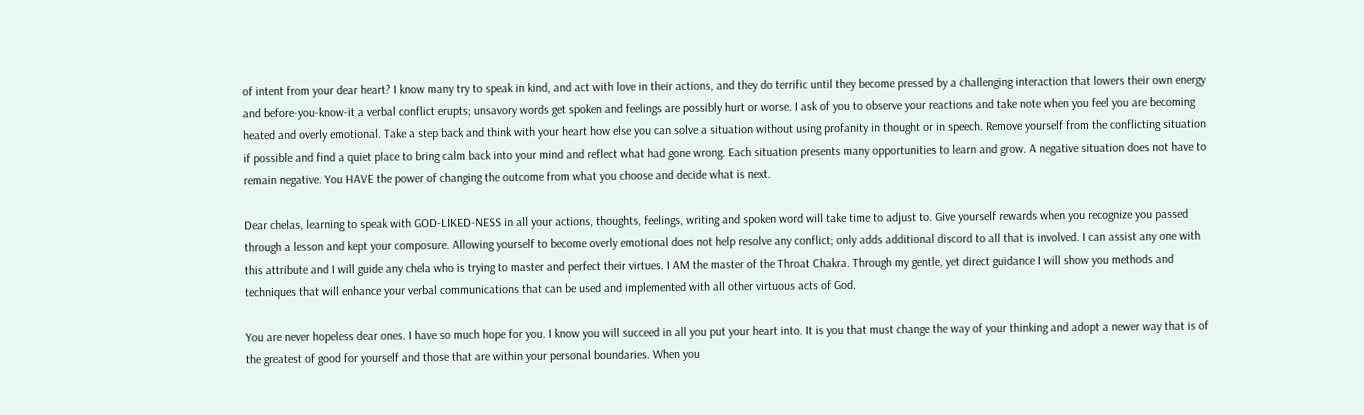of intent from your dear heart? I know many try to speak in kind, and act with love in their actions, and they do terrific until they become pressed by a challenging interaction that lowers their own energy and before-you-know-it a verbal conflict erupts; unsavory words get spoken and feelings are possibly hurt or worse. I ask of you to observe your reactions and take note when you feel you are becoming heated and overly emotional. Take a step back and think with your heart how else you can solve a situation without using profanity in thought or in speech. Remove yourself from the conflicting situation if possible and find a quiet place to bring calm back into your mind and reflect what had gone wrong. Each situation presents many opportunities to learn and grow. A negative situation does not have to remain negative. You HAVE the power of changing the outcome from what you choose and decide what is next.

Dear chelas, learning to speak with GOD-LIKED-NESS in all your actions, thoughts, feelings, writing and spoken word will take time to adjust to. Give yourself rewards when you recognize you passed through a lesson and kept your composure. Allowing yourself to become overly emotional does not help resolve any conflict; only adds additional discord to all that is involved. I can assist any one with this attribute and I will guide any chela who is trying to master and perfect their virtues. I AM the master of the Throat Chakra. Through my gentle, yet direct guidance I will show you methods and techniques that will enhance your verbal communications that can be used and implemented with all other virtuous acts of God.

You are never hopeless dear ones. I have so much hope for you. I know you will succeed in all you put your heart into. It is you that must change the way of your thinking and adopt a newer way that is of the greatest of good for yourself and those that are within your personal boundaries. When you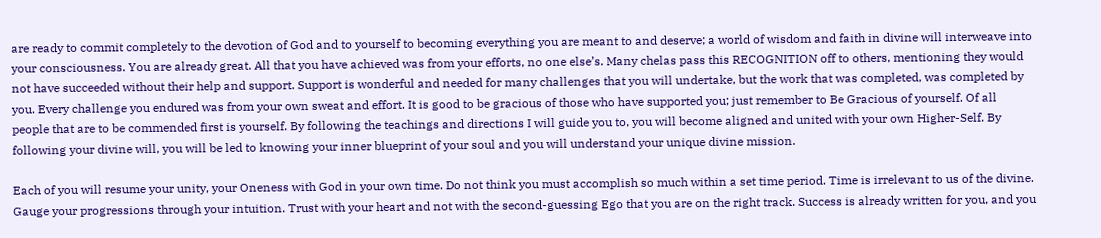are ready to commit completely to the devotion of God and to yourself to becoming everything you are meant to and deserve; a world of wisdom and faith in divine will interweave into your consciousness. You are already great. All that you have achieved was from your efforts, no one else’s. Many chelas pass this RECOGNITION off to others, mentioning they would not have succeeded without their help and support. Support is wonderful and needed for many challenges that you will undertake, but the work that was completed, was completed by you. Every challenge you endured was from your own sweat and effort. It is good to be gracious of those who have supported you; just remember to Be Gracious of yourself. Of all people that are to be commended first is yourself. By following the teachings and directions I will guide you to, you will become aligned and united with your own Higher-Self. By following your divine will, you will be led to knowing your inner blueprint of your soul and you will understand your unique divine mission.

Each of you will resume your unity, your Oneness with God in your own time. Do not think you must accomplish so much within a set time period. Time is irrelevant to us of the divine. Gauge your progressions through your intuition. Trust with your heart and not with the second-guessing Ego that you are on the right track. Success is already written for you, and you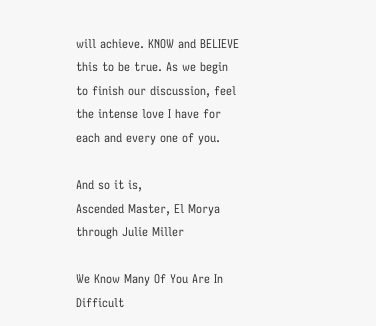will achieve. KNOW and BELIEVE this to be true. As we begin to finish our discussion, feel the intense love I have for each and every one of you.

And so it is,
Ascended Master, El Morya
through Julie Miller

We Know Many Of You Are In Difficult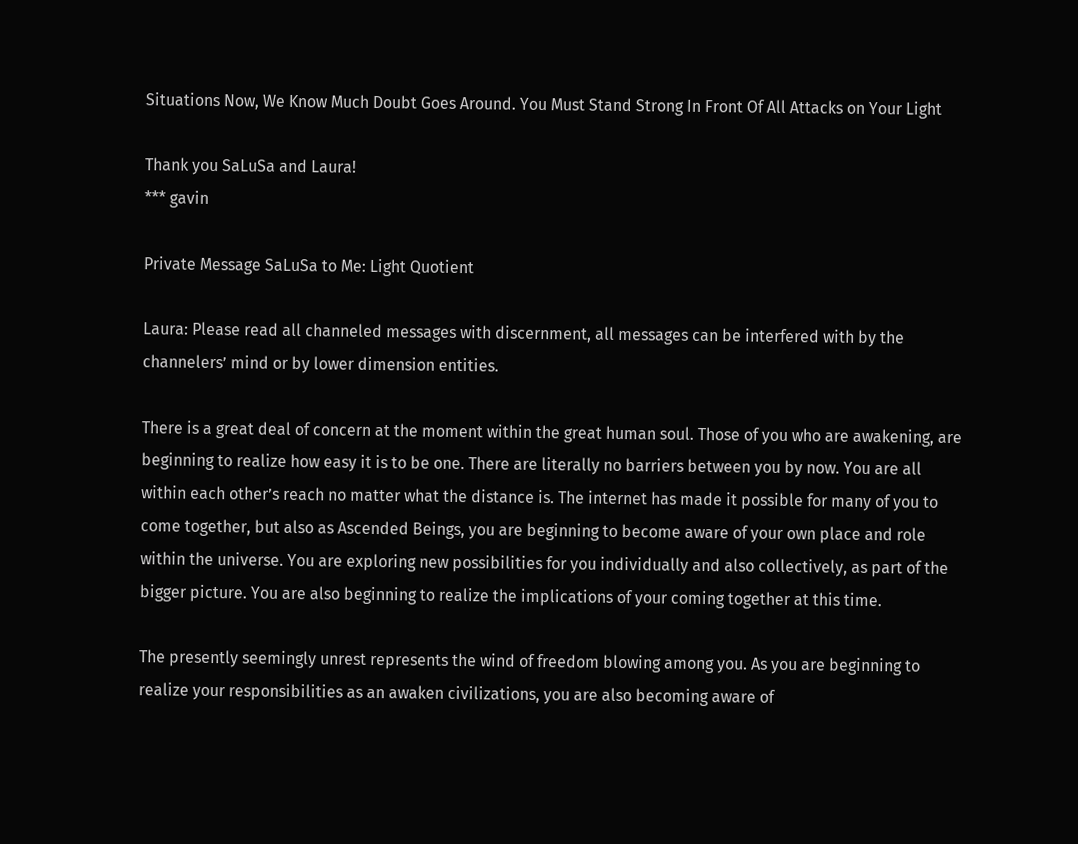Situations Now, We Know Much Doubt Goes Around. You Must Stand Strong In Front Of All Attacks on Your Light

Thank you SaLuSa and Laura!
*** gavin

Private Message SaLuSa to Me: Light Quotient

Laura: Please read all channeled messages with discernment, all messages can be interfered with by the channelers’ mind or by lower dimension entities.

There is a great deal of concern at the moment within the great human soul. Those of you who are awakening, are beginning to realize how easy it is to be one. There are literally no barriers between you by now. You are all within each other’s reach no matter what the distance is. The internet has made it possible for many of you to come together, but also as Ascended Beings, you are beginning to become aware of your own place and role within the universe. You are exploring new possibilities for you individually and also collectively, as part of the bigger picture. You are also beginning to realize the implications of your coming together at this time.

The presently seemingly unrest represents the wind of freedom blowing among you. As you are beginning to realize your responsibilities as an awaken civilizations, you are also becoming aware of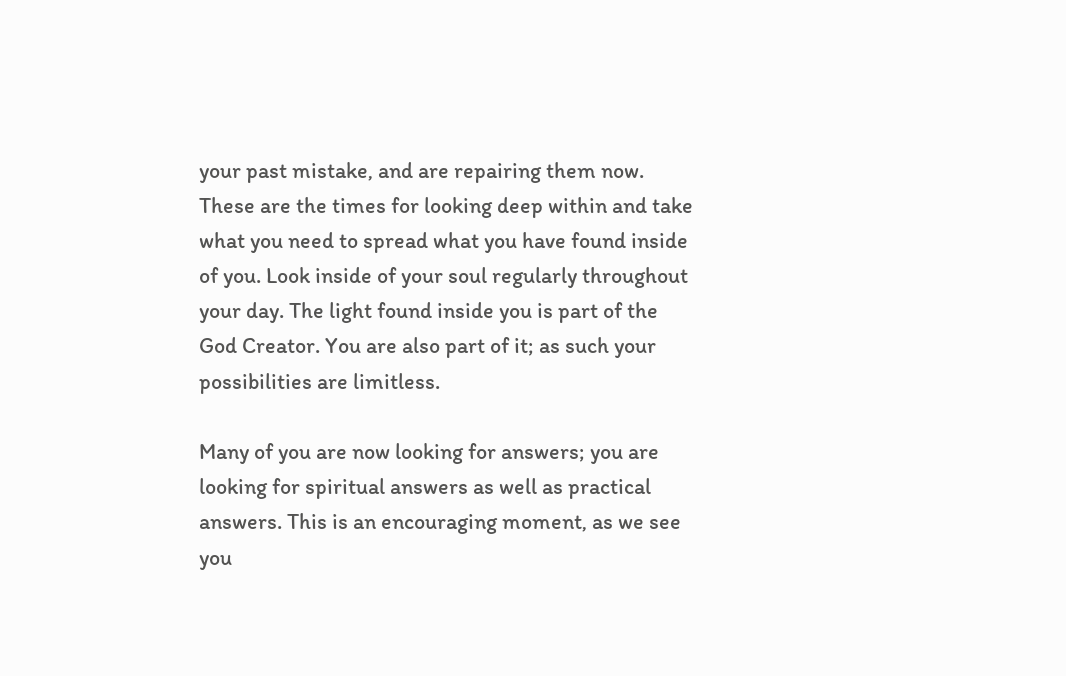your past mistake, and are repairing them now. These are the times for looking deep within and take what you need to spread what you have found inside of you. Look inside of your soul regularly throughout your day. The light found inside you is part of the God Creator. You are also part of it; as such your possibilities are limitless.

Many of you are now looking for answers; you are looking for spiritual answers as well as practical answers. This is an encouraging moment, as we see you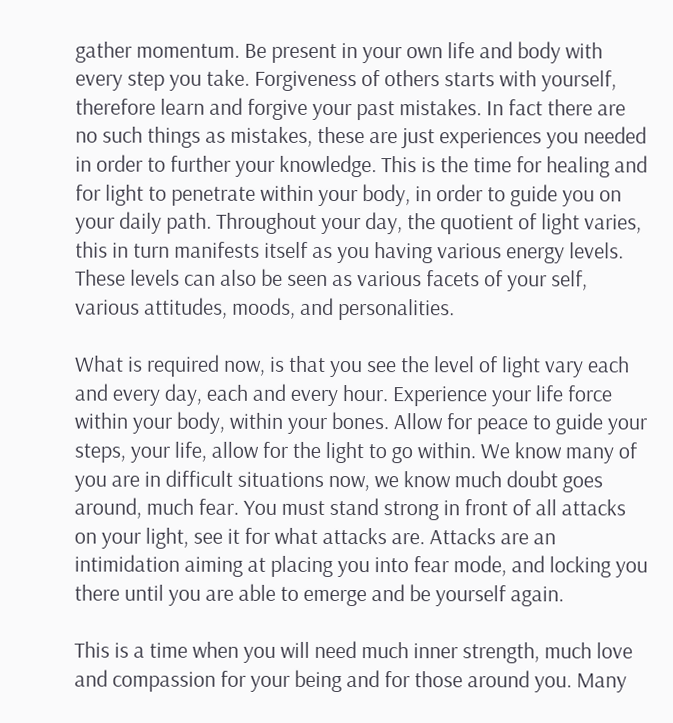gather momentum. Be present in your own life and body with every step you take. Forgiveness of others starts with yourself, therefore learn and forgive your past mistakes. In fact there are no such things as mistakes, these are just experiences you needed in order to further your knowledge. This is the time for healing and for light to penetrate within your body, in order to guide you on your daily path. Throughout your day, the quotient of light varies, this in turn manifests itself as you having various energy levels. These levels can also be seen as various facets of your self, various attitudes, moods, and personalities.

What is required now, is that you see the level of light vary each and every day, each and every hour. Experience your life force within your body, within your bones. Allow for peace to guide your steps, your life, allow for the light to go within. We know many of you are in difficult situations now, we know much doubt goes around, much fear. You must stand strong in front of all attacks on your light, see it for what attacks are. Attacks are an intimidation aiming at placing you into fear mode, and locking you there until you are able to emerge and be yourself again.

This is a time when you will need much inner strength, much love and compassion for your being and for those around you. Many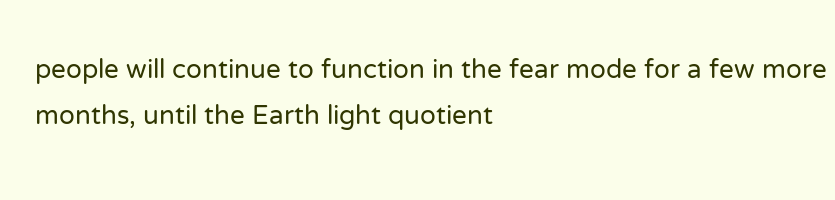people will continue to function in the fear mode for a few more months, until the Earth light quotient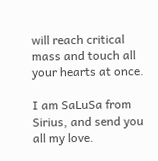will reach critical mass and touch all your hearts at once.

I am SaLuSa from Sirius, and send you all my love.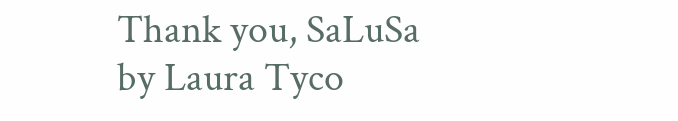Thank you, SaLuSa
by Laura Tyco